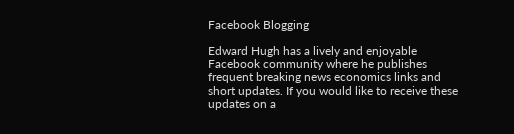Facebook Blogging

Edward Hugh has a lively and enjoyable Facebook community where he publishes frequent breaking news economics links and short updates. If you would like to receive these updates on a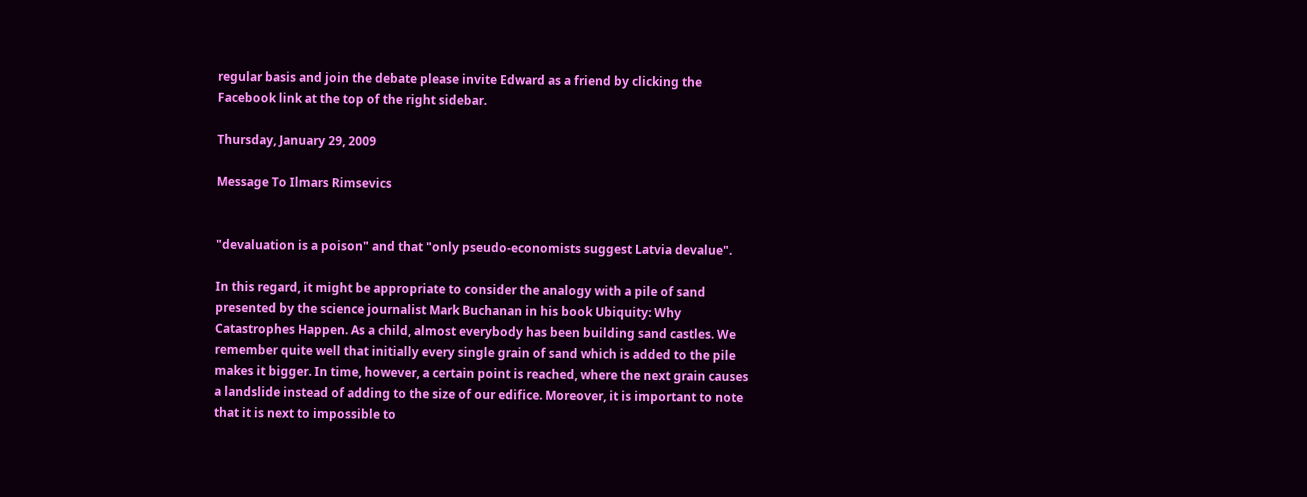regular basis and join the debate please invite Edward as a friend by clicking the Facebook link at the top of the right sidebar.

Thursday, January 29, 2009

Message To Ilmars Rimsevics


"devaluation is a poison" and that "only pseudo-economists suggest Latvia devalue".

In this regard, it might be appropriate to consider the analogy with a pile of sand presented by the science journalist Mark Buchanan in his book Ubiquity: Why Catastrophes Happen. As a child, almost everybody has been building sand castles. We remember quite well that initially every single grain of sand which is added to the pile makes it bigger. In time, however, a certain point is reached, where the next grain causes a landslide instead of adding to the size of our edifice. Moreover, it is important to note that it is next to impossible to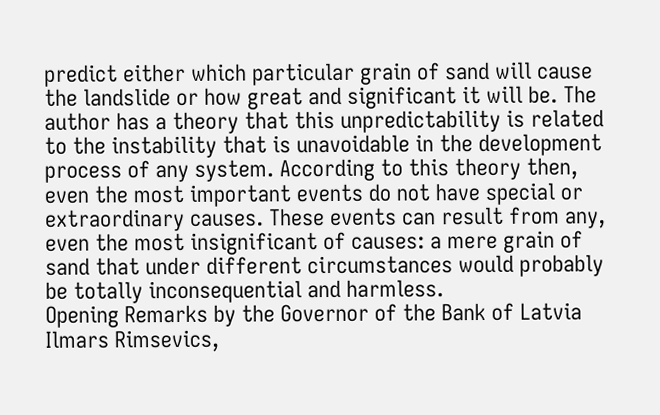predict either which particular grain of sand will cause the landslide or how great and significant it will be. The author has a theory that this unpredictability is related to the instability that is unavoidable in the development process of any system. According to this theory then, even the most important events do not have special or extraordinary causes. These events can result from any, even the most insignificant of causes: a mere grain of sand that under different circumstances would probably be totally inconsequential and harmless.
Opening Remarks by the Governor of the Bank of Latvia Ilmars Rimsevics,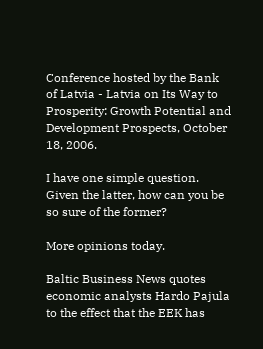Conference hosted by the Bank of Latvia - Latvia on Its Way to Prosperity: Growth Potential and Development Prospects, October 18, 2006.

I have one simple question. Given the latter, how can you be so sure of the former?

More opinions today.

Baltic Business News quotes economic analysts Hardo Pajula to the effect that the EEK has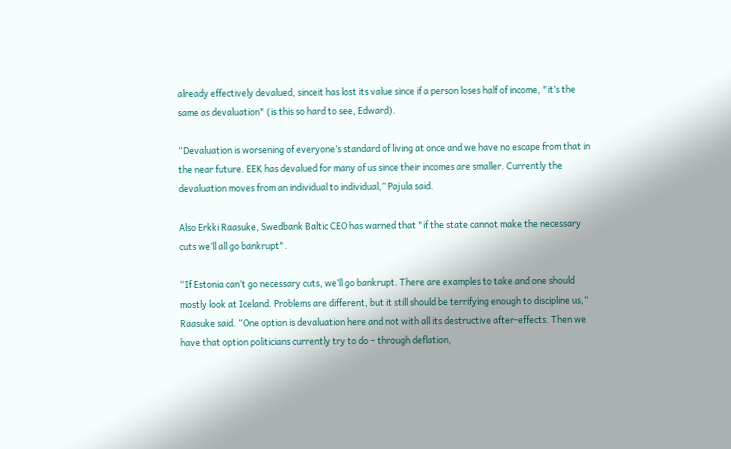already effectively devalued, sinceit has lost its value since if a person loses half of income, "it’s the same as devaluation" (is this so hard to see, Edward).

“Devaluation is worsening of everyone’s standard of living at once and we have no escape from that in the near future. EEK has devalued for many of us since their incomes are smaller. Currently the devaluation moves from an individual to individual,” Pajula said.

Also Erkki Raasuke, Swedbank Baltic CEO has warned that "if the state cannot make the necessary cuts we’ll all go bankrupt".

“If Estonia can’t go necessary cuts, we’ll go bankrupt. There are examples to take and one should mostly look at Iceland. Problems are different, but it still should be terrifying enough to discipline us,” Raasuke said. “One option is devaluation here and not with all its destructive after-effects. Then we have that option politicians currently try to do – through deflation,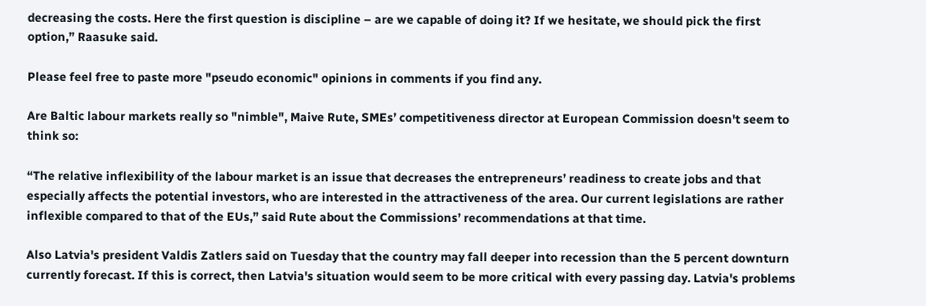decreasing the costs. Here the first question is discipline – are we capable of doing it? If we hesitate, we should pick the first option,” Raasuke said.

Please feel free to paste more "pseudo economic" opinions in comments if you find any.

Are Baltic labour markets really so "nimble", Maive Rute, SMEs’ competitiveness director at European Commission doesn't seem to think so:

“The relative inflexibility of the labour market is an issue that decreases the entrepreneurs’ readiness to create jobs and that especially affects the potential investors, who are interested in the attractiveness of the area. Our current legislations are rather inflexible compared to that of the EUs,” said Rute about the Commissions’ recommendations at that time.

Also Latvia's president Valdis Zatlers said on Tuesday that the country may fall deeper into recession than the 5 percent downturn currently forecast. If this is correct, then Latvia's situation would seem to be more critical with every passing day. Latvia's problems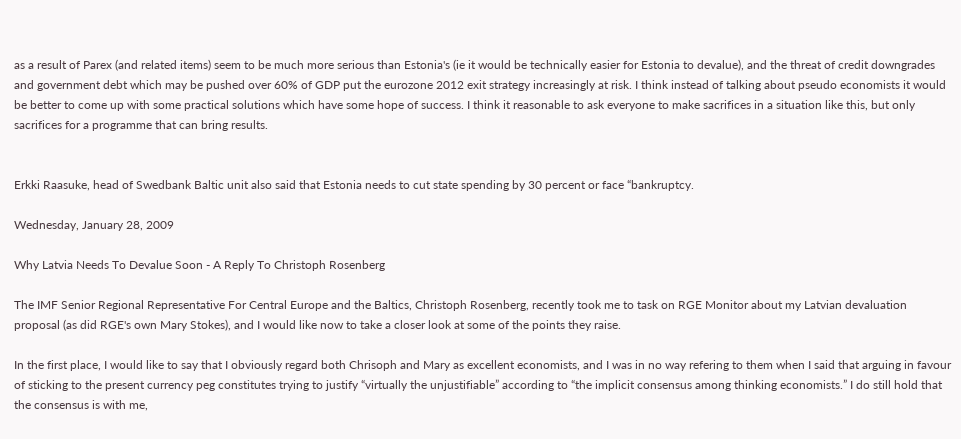as a result of Parex (and related items) seem to be much more serious than Estonia's (ie it would be technically easier for Estonia to devalue), and the threat of credit downgrades and government debt which may be pushed over 60% of GDP put the eurozone 2012 exit strategy increasingly at risk. I think instead of talking about pseudo economists it would be better to come up with some practical solutions which have some hope of success. I think it reasonable to ask everyone to make sacrifices in a situation like this, but only sacrifices for a programme that can bring results.


Erkki Raasuke, head of Swedbank Baltic unit also said that Estonia needs to cut state spending by 30 percent or face “bankruptcy.

Wednesday, January 28, 2009

Why Latvia Needs To Devalue Soon - A Reply To Christoph Rosenberg

The IMF Senior Regional Representative For Central Europe and the Baltics, Christoph Rosenberg, recently took me to task on RGE Monitor about my Latvian devaluation proposal (as did RGE's own Mary Stokes), and I would like now to take a closer look at some of the points they raise.

In the first place, I would like to say that I obviously regard both Chrisoph and Mary as excellent economists, and I was in no way refering to them when I said that arguing in favour of sticking to the present currency peg constitutes trying to justify “virtually the unjustifiable” according to “the implicit consensus among thinking economists.” I do still hold that the consensus is with me,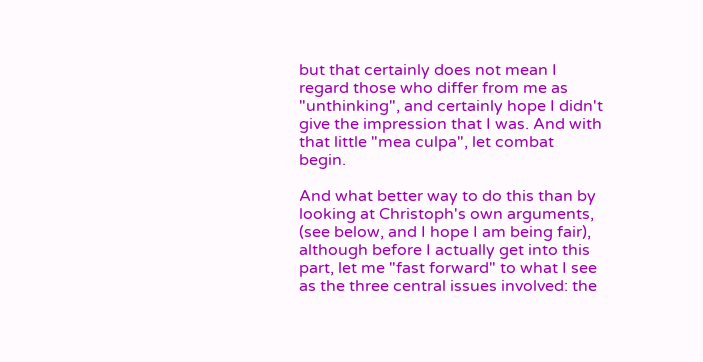but that certainly does not mean I regard those who differ from me as "unthinking", and certainly hope I didn't give the impression that I was. And with that little "mea culpa", let combat begin.

And what better way to do this than by looking at Christoph's own arguments, (see below, and I hope I am being fair), although before I actually get into this part, let me "fast forward" to what I see as the three central issues involved: the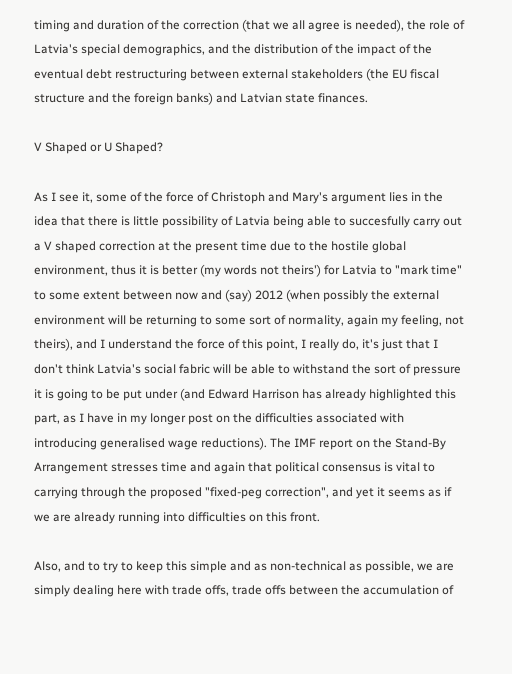timing and duration of the correction (that we all agree is needed), the role of Latvia's special demographics, and the distribution of the impact of the eventual debt restructuring between external stakeholders (the EU fiscal structure and the foreign banks) and Latvian state finances.

V Shaped or U Shaped?

As I see it, some of the force of Christoph and Mary's argument lies in the idea that there is little possibility of Latvia being able to succesfully carry out a V shaped correction at the present time due to the hostile global environment, thus it is better (my words not theirs') for Latvia to "mark time" to some extent between now and (say) 2012 (when possibly the external environment will be returning to some sort of normality, again my feeling, not theirs), and I understand the force of this point, I really do, it's just that I don't think Latvia's social fabric will be able to withstand the sort of pressure it is going to be put under (and Edward Harrison has already highlighted this part, as I have in my longer post on the difficulties associated with introducing generalised wage reductions). The IMF report on the Stand-By Arrangement stresses time and again that political consensus is vital to carrying through the proposed "fixed-peg correction", and yet it seems as if we are already running into difficulties on this front.

Also, and to try to keep this simple and as non-technical as possible, we are simply dealing here with trade offs, trade offs between the accumulation of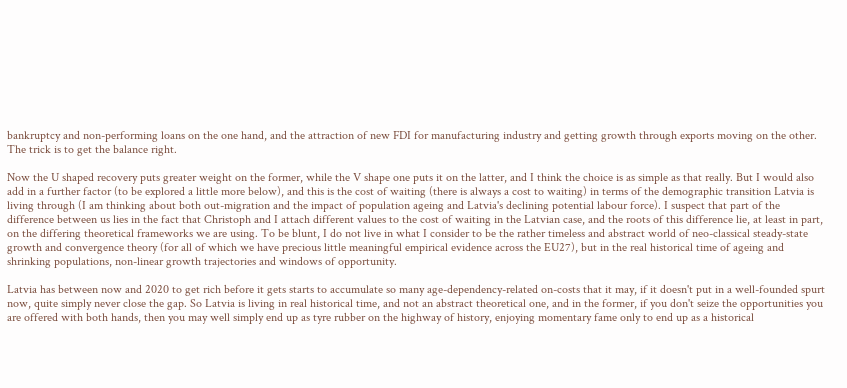bankruptcy and non-performing loans on the one hand, and the attraction of new FDI for manufacturing industry and getting growth through exports moving on the other. The trick is to get the balance right.

Now the U shaped recovery puts greater weight on the former, while the V shape one puts it on the latter, and I think the choice is as simple as that really. But I would also add in a further factor (to be explored a little more below), and this is the cost of waiting (there is always a cost to waiting) in terms of the demographic transition Latvia is living through (I am thinking about both out-migration and the impact of population ageing and Latvia's declining potential labour force). I suspect that part of the difference between us lies in the fact that Christoph and I attach different values to the cost of waiting in the Latvian case, and the roots of this difference lie, at least in part, on the differing theoretical frameworks we are using. To be blunt, I do not live in what I consider to be the rather timeless and abstract world of neo-classical steady-state growth and convergence theory (for all of which we have precious little meaningful empirical evidence across the EU27), but in the real historical time of ageing and shrinking populations, non-linear growth trajectories and windows of opportunity.

Latvia has between now and 2020 to get rich before it gets starts to accumulate so many age-dependency-related on-costs that it may, if it doesn't put in a well-founded spurt now, quite simply never close the gap. So Latvia is living in real historical time, and not an abstract theoretical one, and in the former, if you don't seize the opportunities you are offered with both hands, then you may well simply end up as tyre rubber on the highway of history, enjoying momentary fame only to end up as a historical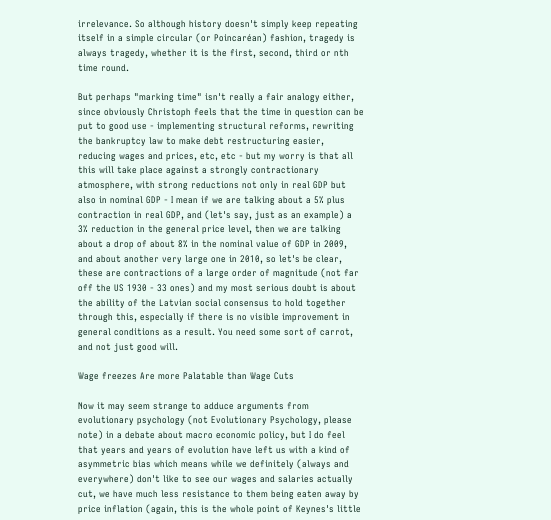irrelevance. So although history doesn't simply keep repeating itself in a simple circular (or Poincaréan) fashion, tragedy is always tragedy, whether it is the first, second, third or nth time round.

But perhaps "marking time" isn't really a fair analogy either, since obviously Christoph feels that the time in question can be put to good use - implementing structural reforms, rewriting the bankruptcy law to make debt restructuring easier, reducing wages and prices, etc, etc - but my worry is that all this will take place against a strongly contractionary atmosphere, with strong reductions not only in real GDP but also in nominal GDP - I mean if we are talking about a 5% plus contraction in real GDP, and (let's say, just as an example) a 3% reduction in the general price level, then we are talking about a drop of about 8% in the nominal value of GDP in 2009, and about another very large one in 2010, so let's be clear, these are contractions of a large order of magnitude (not far off the US 1930 - 33 ones) and my most serious doubt is about the ability of the Latvian social consensus to hold together through this, especially if there is no visible improvement in general conditions as a result. You need some sort of carrot, and not just good will.

Wage freezes Are more Palatable than Wage Cuts

Now it may seem strange to adduce arguments from evolutionary psychology (not Evolutionary Psychology, please note) in a debate about macro economic policy, but I do feel that years and years of evolution have left us with a kind of asymmetric bias which means while we definitely (always and everywhere) don't like to see our wages and salaries actually cut, we have much less resistance to them being eaten away by price inflation (again, this is the whole point of Keynes's little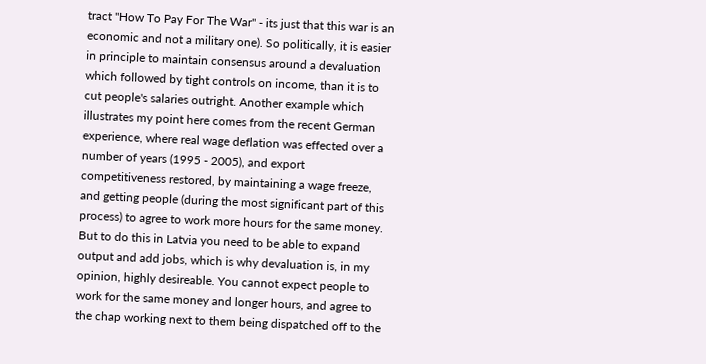tract "How To Pay For The War" - its just that this war is an economic and not a military one). So politically, it is easier in principle to maintain consensus around a devaluation which followed by tight controls on income, than it is to cut people's salaries outright. Another example which illustrates my point here comes from the recent German experience, where real wage deflation was effected over a number of years (1995 - 2005), and export competitiveness restored, by maintaining a wage freeze, and getting people (during the most significant part of this process) to agree to work more hours for the same money. But to do this in Latvia you need to be able to expand output and add jobs, which is why devaluation is, in my opinion, highly desireable. You cannot expect people to work for the same money and longer hours, and agree to the chap working next to them being dispatched off to the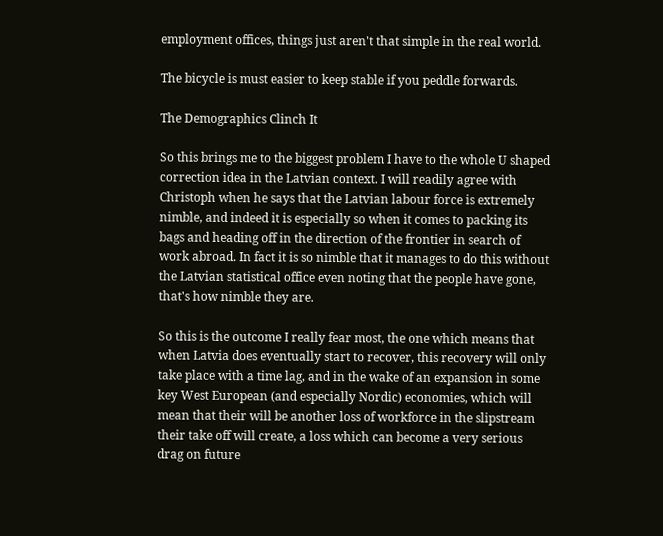employment offices, things just aren't that simple in the real world.

The bicycle is must easier to keep stable if you peddle forwards.

The Demographics Clinch It

So this brings me to the biggest problem I have to the whole U shaped correction idea in the Latvian context. I will readily agree with Christoph when he says that the Latvian labour force is extremely nimble, and indeed it is especially so when it comes to packing its bags and heading off in the direction of the frontier in search of work abroad. In fact it is so nimble that it manages to do this without the Latvian statistical office even noting that the people have gone, that's how nimble they are.

So this is the outcome I really fear most, the one which means that when Latvia does eventually start to recover, this recovery will only take place with a time lag, and in the wake of an expansion in some key West European (and especially Nordic) economies, which will mean that their will be another loss of workforce in the slipstream their take off will create, a loss which can become a very serious drag on future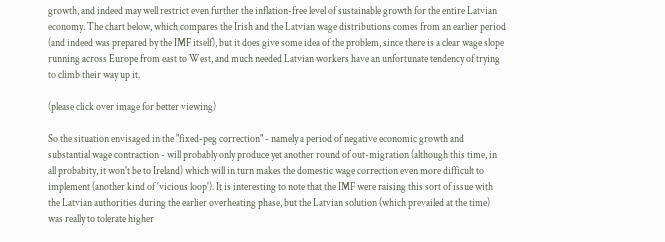growth, and indeed may well restrict even further the inflation-free level of sustainable growth for the entire Latvian economy. The chart below, which compares the Irish and the Latvian wage distributions comes from an earlier period (and indeed was prepared by the IMF itself), but it does give some idea of the problem, since there is a clear wage slope running across Europe from east to West, and much needed Latvian workers have an unfortunate tendency of trying to climb their way up it.

(please click over image for better viewing)

So the situation envisaged in the "fixed-peg correction" - namely a period of negative economic growth and substantial wage contraction - will probably only produce yet another round of out-migration (although this time, in all probabity, it won't be to Ireland) which will in turn makes the domestic wage correction even more difficult to implement (another kind of 'vicious loop'). It is interesting to note that the IMF were raising this sort of issue with the Latvian authorities during the earlier overheating phase, but the Latvian solution (which prevailed at the time) was really to tolerate higher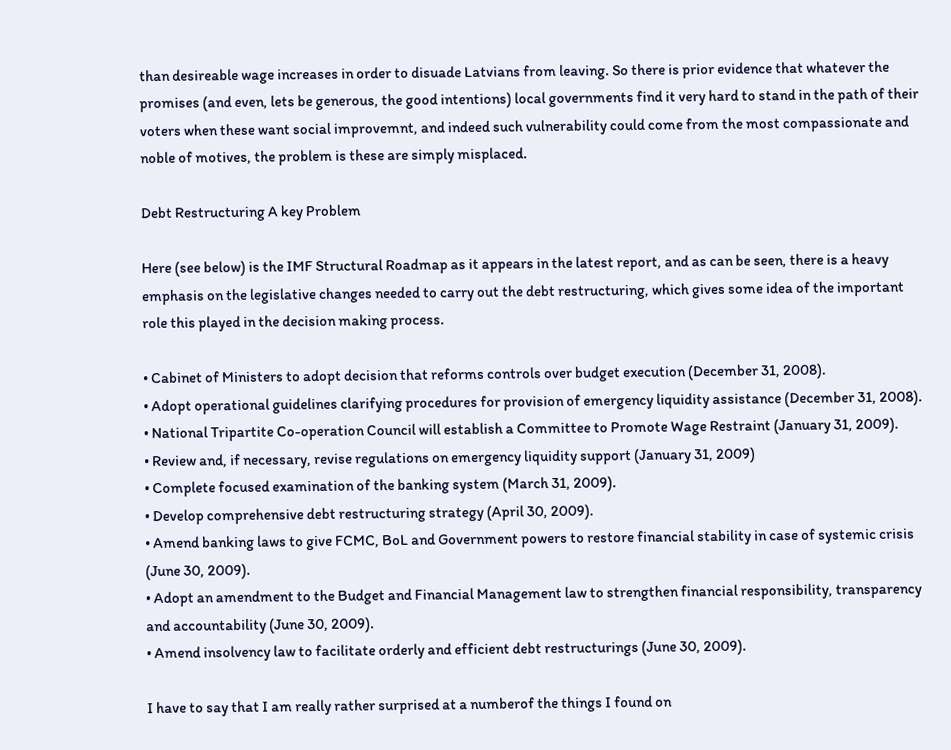than desireable wage increases in order to disuade Latvians from leaving. So there is prior evidence that whatever the promises (and even, lets be generous, the good intentions) local governments find it very hard to stand in the path of their voters when these want social improvemnt, and indeed such vulnerability could come from the most compassionate and noble of motives, the problem is these are simply misplaced.

Debt Restructuring A key Problem

Here (see below) is the IMF Structural Roadmap as it appears in the latest report, and as can be seen, there is a heavy emphasis on the legislative changes needed to carry out the debt restructuring, which gives some idea of the important role this played in the decision making process.

• Cabinet of Ministers to adopt decision that reforms controls over budget execution (December 31, 2008).
• Adopt operational guidelines clarifying procedures for provision of emergency liquidity assistance (December 31, 2008).
• National Tripartite Co-operation Council will establish a Committee to Promote Wage Restraint (January 31, 2009).
• Review and, if necessary, revise regulations on emergency liquidity support (January 31, 2009)
• Complete focused examination of the banking system (March 31, 2009).
• Develop comprehensive debt restructuring strategy (April 30, 2009).
• Amend banking laws to give FCMC, BoL and Government powers to restore financial stability in case of systemic crisis (June 30, 2009).
• Adopt an amendment to the Budget and Financial Management law to strengthen financial responsibility, transparency and accountability (June 30, 2009).
• Amend insolvency law to facilitate orderly and efficient debt restructurings (June 30, 2009).

I have to say that I am really rather surprised at a numberof the things I found on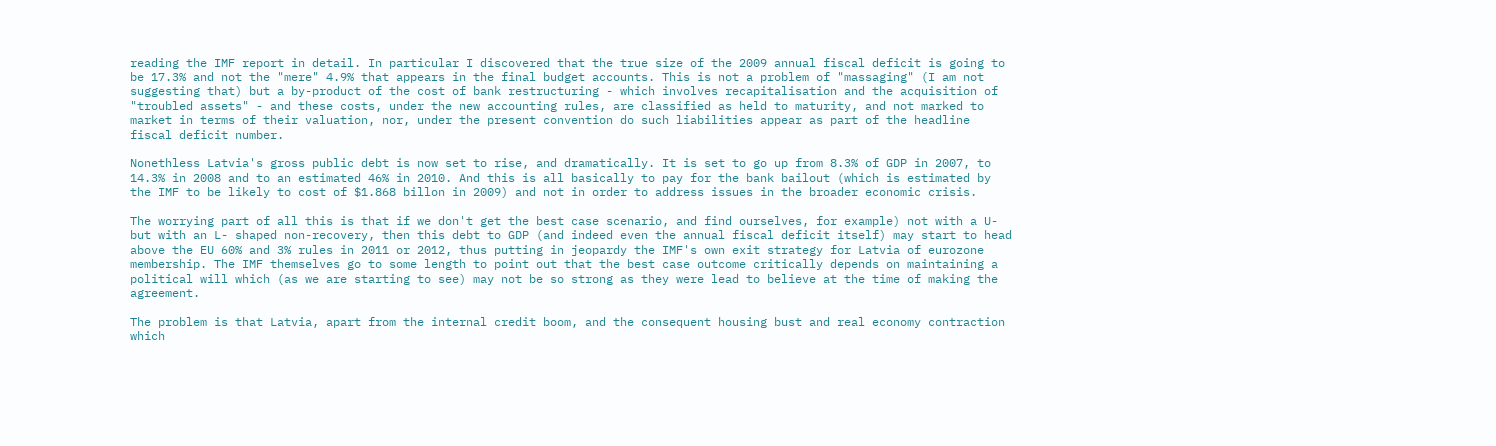reading the IMF report in detail. In particular I discovered that the true size of the 2009 annual fiscal deficit is going to be 17.3% and not the "mere" 4.9% that appears in the final budget accounts. This is not a problem of "massaging" (I am not suggesting that) but a by-product of the cost of bank restructuring - which involves recapitalisation and the acquisition of "troubled assets" - and these costs, under the new accounting rules, are classified as held to maturity, and not marked to market in terms of their valuation, nor, under the present convention do such liabilities appear as part of the headline fiscal deficit number.

Nonethless Latvia's gross public debt is now set to rise, and dramatically. It is set to go up from 8.3% of GDP in 2007, to 14.3% in 2008 and to an estimated 46% in 2010. And this is all basically to pay for the bank bailout (which is estimated by the IMF to be likely to cost of $1.868 billon in 2009) and not in order to address issues in the broader economic crisis.

The worrying part of all this is that if we don't get the best case scenario, and find ourselves, for example) not with a U- but with an L- shaped non-recovery, then this debt to GDP (and indeed even the annual fiscal deficit itself) may start to head above the EU 60% and 3% rules in 2011 or 2012, thus putting in jeopardy the IMF's own exit strategy for Latvia of eurozone membership. The IMF themselves go to some length to point out that the best case outcome critically depends on maintaining a political will which (as we are starting to see) may not be so strong as they were lead to believe at the time of making the agreement.

The problem is that Latvia, apart from the internal credit boom, and the consequent housing bust and real economy contraction which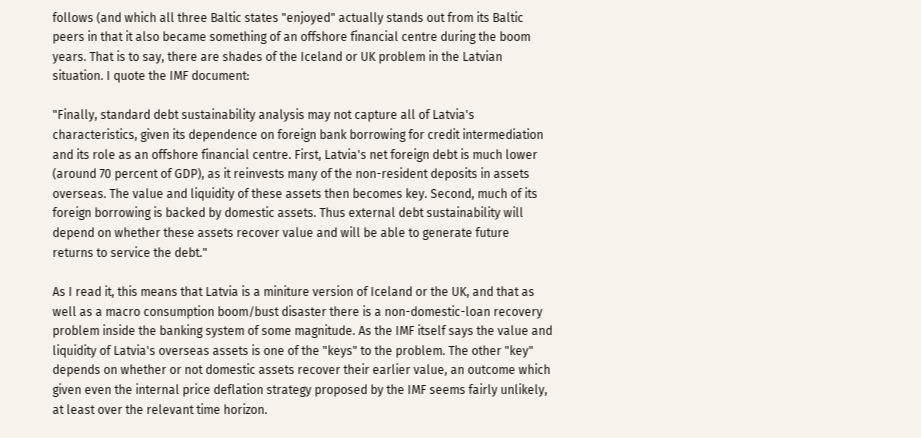follows (and which all three Baltic states "enjoyed" actually stands out from its Baltic peers in that it also became something of an offshore financial centre during the boom years. That is to say, there are shades of the Iceland or UK problem in the Latvian situation. I quote the IMF document:

"Finally, standard debt sustainability analysis may not capture all of Latvia's characteristics, given its dependence on foreign bank borrowing for credit intermediation and its role as an offshore financial centre. First, Latvia's net foreign debt is much lower (around 70 percent of GDP), as it reinvests many of the non-resident deposits in assets overseas. The value and liquidity of these assets then becomes key. Second, much of its foreign borrowing is backed by domestic assets. Thus external debt sustainability will depend on whether these assets recover value and will be able to generate future returns to service the debt."

As I read it, this means that Latvia is a miniture version of Iceland or the UK, and that as well as a macro consumption boom/bust disaster there is a non-domestic-loan recovery problem inside the banking system of some magnitude. As the IMF itself says the value and liquidity of Latvia's overseas assets is one of the "keys" to the problem. The other "key" depends on whether or not domestic assets recover their earlier value, an outcome which given even the internal price deflation strategy proposed by the IMF seems fairly unlikely, at least over the relevant time horizon.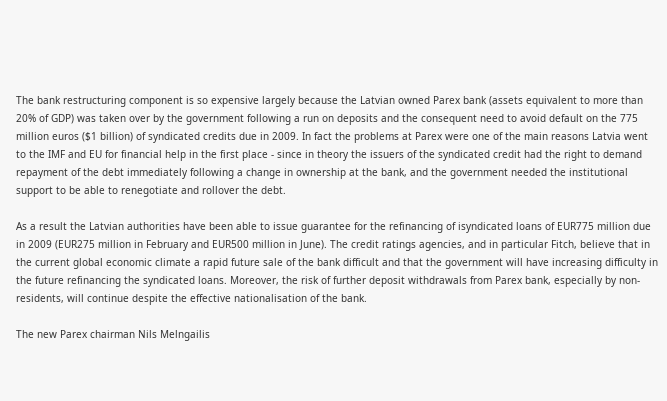The bank restructuring component is so expensive largely because the Latvian owned Parex bank (assets equivalent to more than 20% of GDP) was taken over by the government following a run on deposits and the consequent need to avoid default on the 775 million euros ($1 billion) of syndicated credits due in 2009. In fact the problems at Parex were one of the main reasons Latvia went to the IMF and EU for financial help in the first place - since in theory the issuers of the syndicated credit had the right to demand repayment of the debt immediately following a change in ownership at the bank, and the government needed the institutional support to be able to renegotiate and rollover the debt.

As a result the Latvian authorities have been able to issue guarantee for the refinancing of isyndicated loans of EUR775 million due in 2009 (EUR275 million in February and EUR500 million in June). The credit ratings agencies, and in particular Fitch, believe that in the current global economic climate a rapid future sale of the bank difficult and that the government will have increasing difficulty in the future refinancing the syndicated loans. Moreover, the risk of further deposit withdrawals from Parex bank, especially by non-residents, will continue despite the effective nationalisation of the bank.

The new Parex chairman Nils Melngailis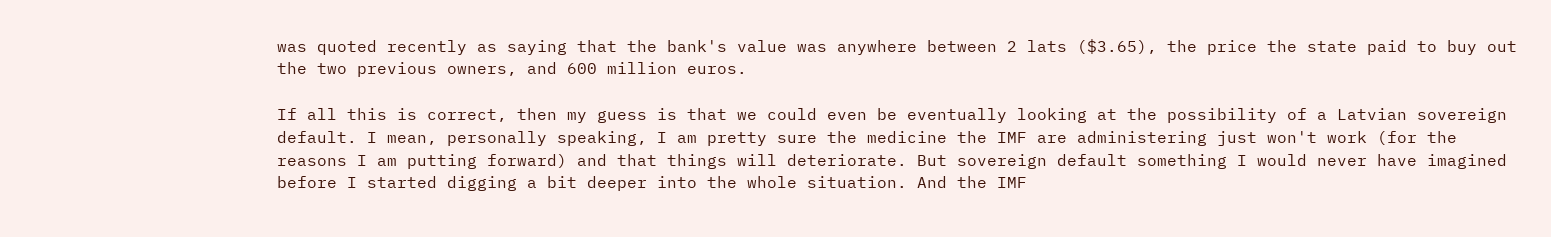was quoted recently as saying that the bank's value was anywhere between 2 lats ($3.65), the price the state paid to buy out the two previous owners, and 600 million euros.

If all this is correct, then my guess is that we could even be eventually looking at the possibility of a Latvian sovereign default. I mean, personally speaking, I am pretty sure the medicine the IMF are administering just won't work (for the reasons I am putting forward) and that things will deteriorate. But sovereign default something I would never have imagined before I started digging a bit deeper into the whole situation. And the IMF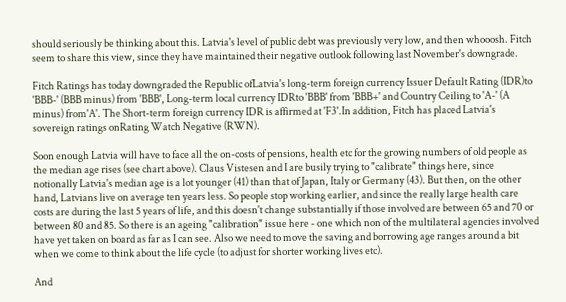should seriously be thinking about this. Latvia's level of public debt was previously very low, and then whooosh. Fitch seem to share this view, since they have maintained their negative outlook following last November's downgrade.

Fitch Ratings has today downgraded the Republic ofLatvia's long-term foreign currency Issuer Default Rating (IDR)to 'BBB-' (BBB minus) from 'BBB', Long-term local currency IDRto 'BBB' from 'BBB+' and Country Ceiling to 'A-' (A minus) from'A'. The Short-term foreign currency IDR is affirmed at 'F3'.In addition, Fitch has placed Latvia's sovereign ratings onRating Watch Negative (RWN).

Soon enough Latvia will have to face all the on-costs of pensions, health etc for the growing numbers of old people as the median age rises (see chart above). Claus Vistesen and I are busily trying to "calibrate" things here, since notionally Latvia's median age is a lot younger (41) than that of Japan, Italy or Germany (43). But then, on the other hand, Latvians live on average ten years less. So people stop working earlier, and since the really large health care costs are during the last 5 years of life, and this doesn't change substantially if those involved are between 65 and 70 or between 80 and 85. So there is an ageing "calibration" issue here - one which non of the multilateral agencies involved have yet taken on board as far as I can see. Also we need to move the saving and borrowing age ranges around a bit when we come to think about the life cycle (to adjust for shorter working lives etc).

And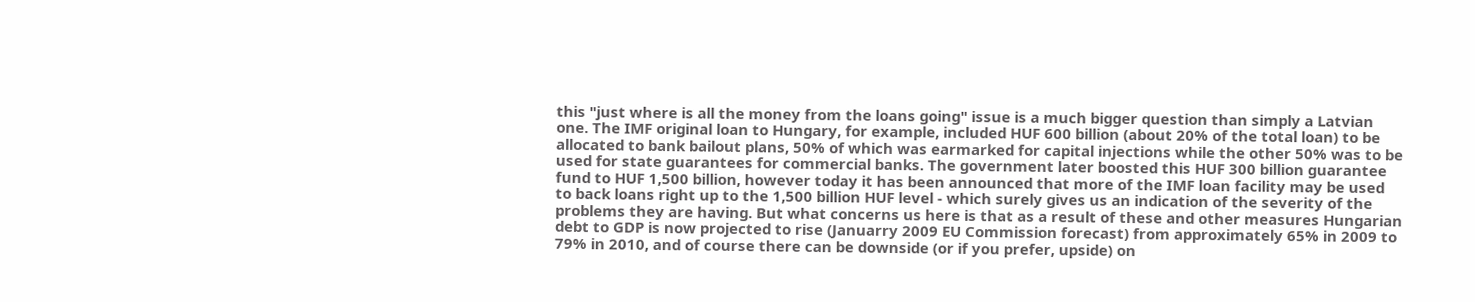this "just where is all the money from the loans going" issue is a much bigger question than simply a Latvian one. The IMF original loan to Hungary, for example, included HUF 600 billion (about 20% of the total loan) to be allocated to bank bailout plans, 50% of which was earmarked for capital injections while the other 50% was to be used for state guarantees for commercial banks. The government later boosted this HUF 300 billion guarantee fund to HUF 1,500 billion, however today it has been announced that more of the IMF loan facility may be used to back loans right up to the 1,500 billion HUF level - which surely gives us an indication of the severity of the problems they are having. But what concerns us here is that as a result of these and other measures Hungarian debt to GDP is now projected to rise (Januarry 2009 EU Commission forecast) from approximately 65% in 2009 to 79% in 2010, and of course there can be downside (or if you prefer, upside) on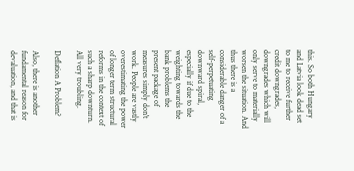this. So both Hungary and Latvia look dead set to me to receive further credit downgrades, downgrades which will only serve to materially worsen the situation. And thus there is a considerable danger of a self-perpetuating downward spiral, especially if due to the weighting towards the bank problems the present package of measures simply don't work. People are vastly overestimating the power of longer term structural reforms in the context of such a sharp downturn. All very troubling.

Deflation A Problem?

Also, there is another fundamental reason for devaluation, and that is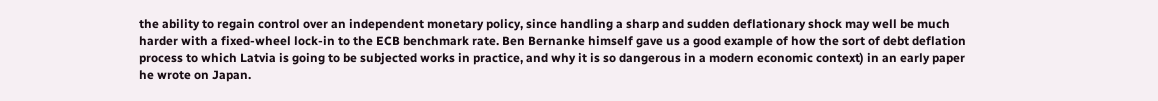the ability to regain control over an independent monetary policy, since handling a sharp and sudden deflationary shock may well be much harder with a fixed-wheel lock-in to the ECB benchmark rate. Ben Bernanke himself gave us a good example of how the sort of debt deflation process to which Latvia is going to be subjected works in practice, and why it is so dangerous in a modern economic context) in an early paper he wrote on Japan.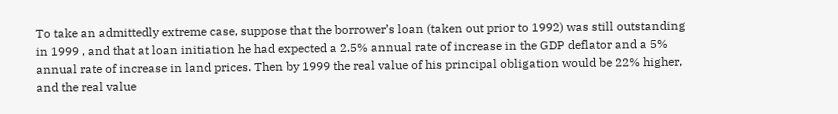To take an admittedly extreme case, suppose that the borrower’s loan (taken out prior to 1992) was still outstanding in 1999 , and that at loan initiation he had expected a 2.5% annual rate of increase in the GDP deflator and a 5% annual rate of increase in land prices. Then by 1999 the real value of his principal obligation would be 22% higher, and the real value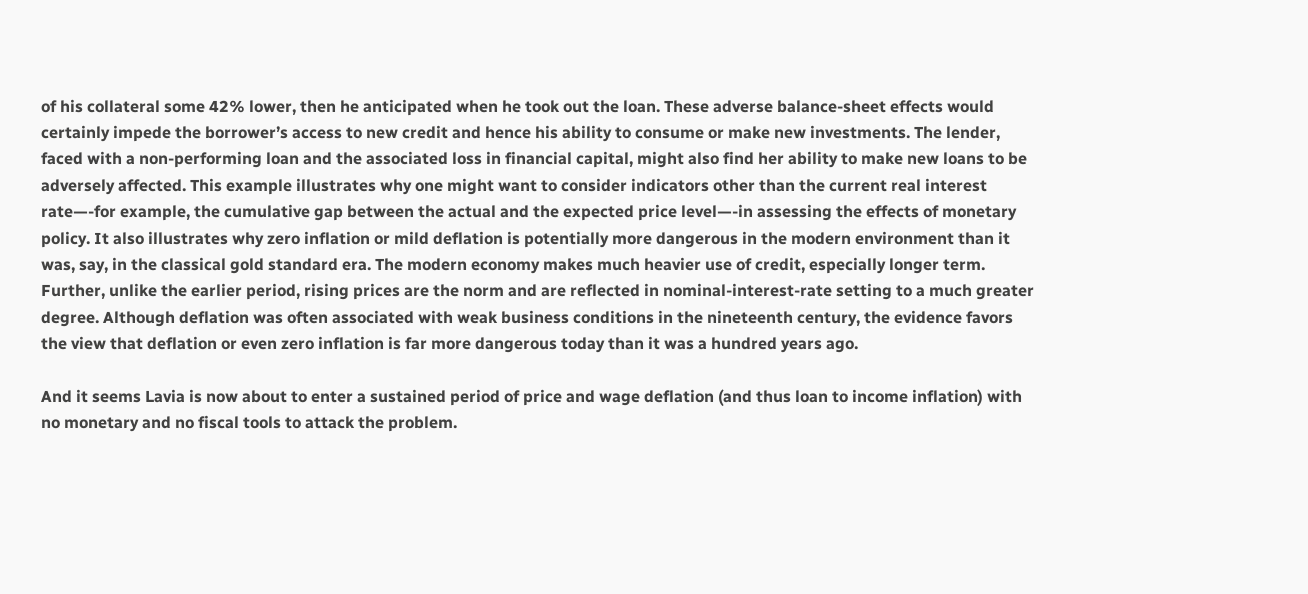of his collateral some 42% lower, then he anticipated when he took out the loan. These adverse balance-sheet effects would certainly impede the borrower’s access to new credit and hence his ability to consume or make new investments. The lender, faced with a non-performing loan and the associated loss in financial capital, might also find her ability to make new loans to be adversely affected. This example illustrates why one might want to consider indicators other than the current real interest rate—-for example, the cumulative gap between the actual and the expected price level—-in assessing the effects of monetary policy. It also illustrates why zero inflation or mild deflation is potentially more dangerous in the modern environment than it was, say, in the classical gold standard era. The modern economy makes much heavier use of credit, especially longer term. Further, unlike the earlier period, rising prices are the norm and are reflected in nominal-interest-rate setting to a much greater degree. Although deflation was often associated with weak business conditions in the nineteenth century, the evidence favors the view that deflation or even zero inflation is far more dangerous today than it was a hundred years ago.

And it seems Lavia is now about to enter a sustained period of price and wage deflation (and thus loan to income inflation) with no monetary and no fiscal tools to attack the problem.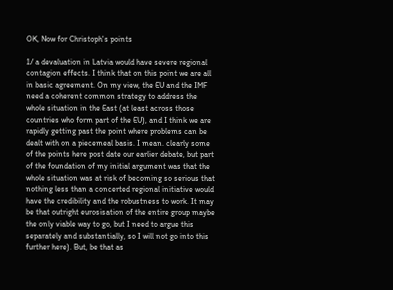OK, Now for Christoph's points

1/ a devaluation in Latvia would have severe regional contagion effects. I think that on this point we are all in basic agreement. On my view, the EU and the IMF need a coherent common strategy to address the whole situation in the East (at least across those countries who form part of the EU), and I think we are rapidly getting past the point where problems can be dealt with on a piecemeal basis. I mean. clearly some of the points here post date our earlier debate, but part of the foundation of my initial argument was that the whole situation was at risk of becoming so serious that nothing less than a concerted regional initiative would have the credibility and the robustness to work. It may be that outright eurosisation of the entire group maybe the only viable way to go, but I need to argue this separately and substantially, so I will not go into this further here). But, be that as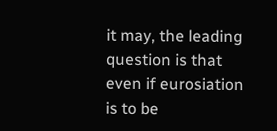it may, the leading question is that even if eurosiation is to be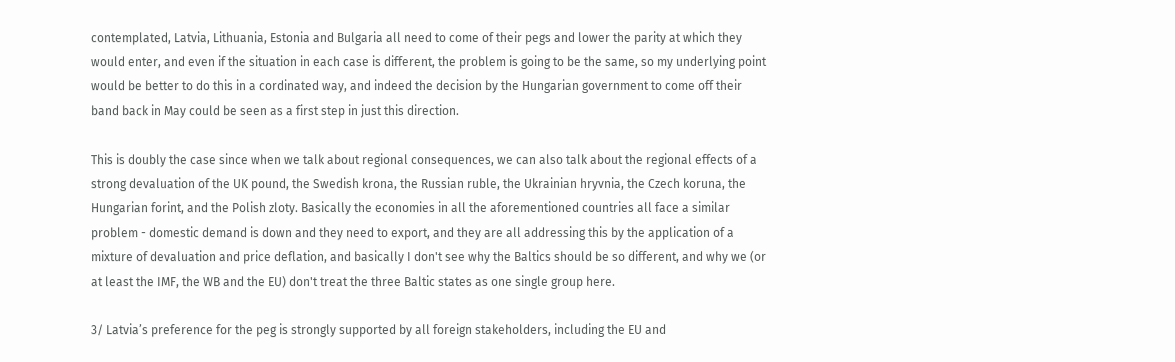contemplated, Latvia, Lithuania, Estonia and Bulgaria all need to come of their pegs and lower the parity at which they would enter, and even if the situation in each case is different, the problem is going to be the same, so my underlying point would be better to do this in a cordinated way, and indeed the decision by the Hungarian government to come off their band back in May could be seen as a first step in just this direction.

This is doubly the case since when we talk about regional consequences, we can also talk about the regional effects of a strong devaluation of the UK pound, the Swedish krona, the Russian ruble, the Ukrainian hryvnia, the Czech koruna, the Hungarian forint, and the Polish zloty. Basically the economies in all the aforementioned countries all face a similar problem - domestic demand is down and they need to export, and they are all addressing this by the application of a mixture of devaluation and price deflation, and basically I don't see why the Baltics should be so different, and why we (or at least the IMF, the WB and the EU) don't treat the three Baltic states as one single group here.

3/ Latvia’s preference for the peg is strongly supported by all foreign stakeholders, including the EU and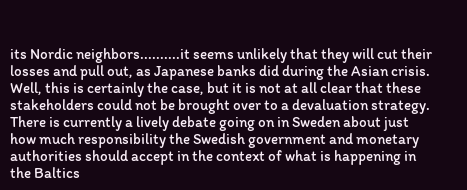its Nordic neighbors..........it seems unlikely that they will cut their losses and pull out, as Japanese banks did during the Asian crisis. Well, this is certainly the case, but it is not at all clear that these stakeholders could not be brought over to a devaluation strategy. There is currently a lively debate going on in Sweden about just how much responsibility the Swedish government and monetary authorities should accept in the context of what is happening in the Baltics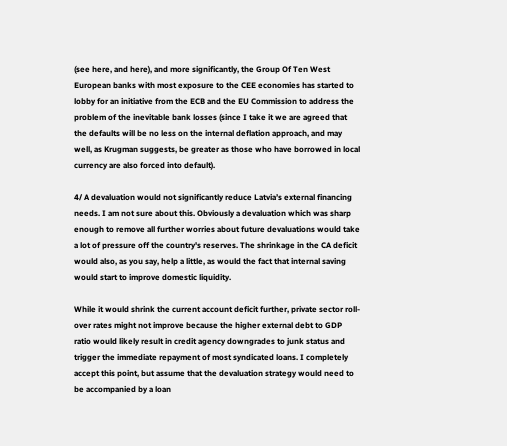(see here, and here), and more significantly, the Group Of Ten West European banks with most exposure to the CEE economies has started to lobby for an initiative from the ECB and the EU Commission to address the problem of the inevitable bank losses (since I take it we are agreed that the defaults will be no less on the internal deflation approach, and may well, as Krugman suggests, be greater as those who have borrowed in local currency are also forced into default).

4/ A devaluation would not significantly reduce Latvia’s external financing needs. I am not sure about this. Obviously a devaluation which was sharp enough to remove all further worries about future devaluations would take a lot of pressure off the country's reserves. The shrinkage in the CA deficit would also, as you say, help a little, as would the fact that internal saving would start to improve domestic liquidity.

While it would shrink the current account deficit further, private sector roll-over rates might not improve because the higher external debt to GDP ratio would likely result in credit agency downgrades to junk status and trigger the immediate repayment of most syndicated loans. I completely accept this point, but assume that the devaluation strategy would need to be accompanied by a loan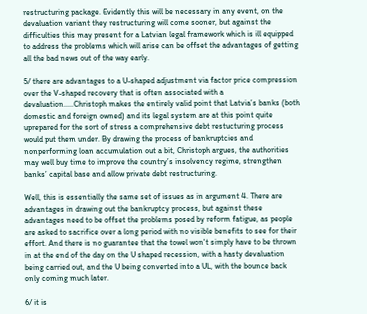restructuring package. Evidently this will be necessary in any event, on the devaluation variant they restructuring will come sooner, but against the difficulties this may present for a Latvian legal framework which is ill equipped to address the problems which will arise can be offset the advantages of getting all the bad news out of the way early.

5/ there are advantages to a U-shaped adjustment via factor price compression over the V-shaped recovery that is often associated with a devaluation.....Christoph makes the entirely valid point that Latvia’s banks (both domestic and foreign owned) and its legal system are at this point quite uprepared for the sort of stress a comprehensive debt restucturing process would put them under. By drawing the process of bankruptcies and nonperforming loan accumulation out a bit, Christoph argues, the authorities may well buy time to improve the country’s insolvency regime, strengthen banks’ capital base and allow private debt restructuring.

Well, this is essentially the same set of issues as in argument 4. There are advantages in drawing out the bankruptcy process, but against these advantages need to be offset the problems posed by reform fatigue, as people are asked to sacrifice over a long period with no visible benefits to see for their effort. And there is no guarantee that the towel won't simply have to be thrown in at the end of the day on the U shaped recession, with a hasty devaluation being carried out, and the U being converted into a UL, with the bounce back only coming much later.

6/ it is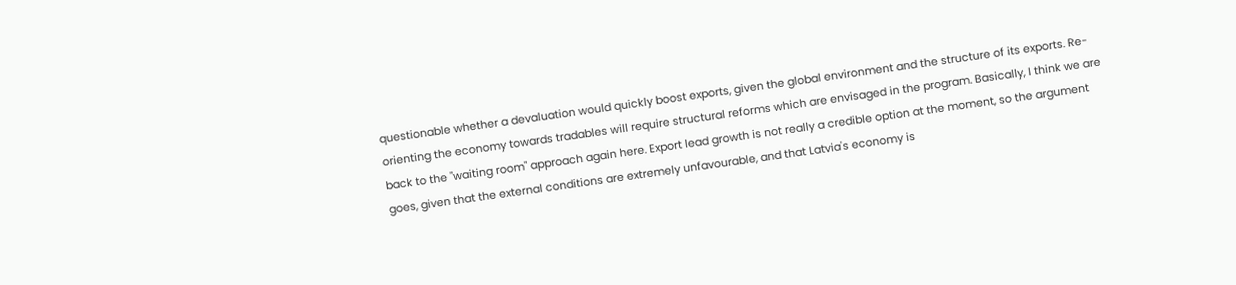questionable whether a devaluation would quickly boost exports, given the global environment and the structure of its exports. Re-orienting the economy towards tradables will require structural reforms which are envisaged in the program. Basically, I think we are back to the "waiting room" approach again here. Export lead growth is not really a credible option at the moment, so the argument goes, given that the external conditions are extremely unfavourable, and that Latvia's economy is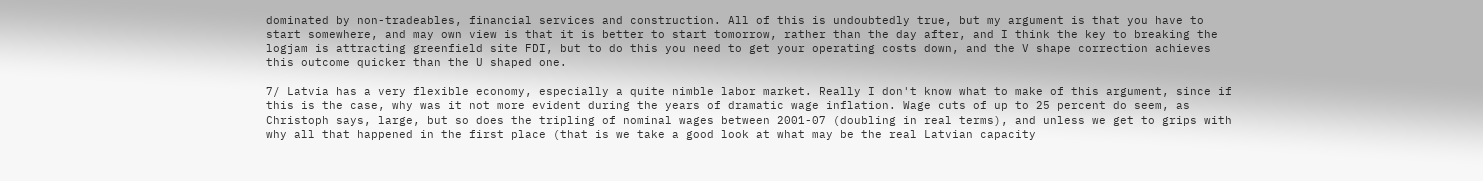dominated by non-tradeables, financial services and construction. All of this is undoubtedly true, but my argument is that you have to start somewhere, and may own view is that it is better to start tomorrow, rather than the day after, and I think the key to breaking the logjam is attracting greenfield site FDI, but to do this you need to get your operating costs down, and the V shape correction achieves this outcome quicker than the U shaped one.

7/ Latvia has a very flexible economy, especially a quite nimble labor market. Really I don't know what to make of this argument, since if this is the case, why was it not more evident during the years of dramatic wage inflation. Wage cuts of up to 25 percent do seem, as Christoph says, large, but so does the tripling of nominal wages between 2001-07 (doubling in real terms), and unless we get to grips with why all that happened in the first place (that is we take a good look at what may be the real Latvian capacity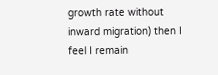growth rate without inward migration) then I feel I remain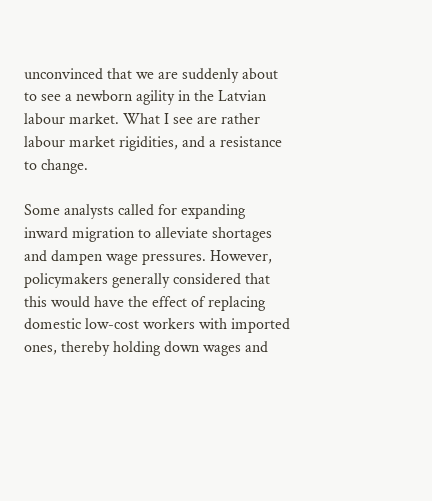unconvinced that we are suddenly about to see a newborn agility in the Latvian labour market. What I see are rather labour market rigidities, and a resistance to change.

Some analysts called for expanding inward migration to alleviate shortages and dampen wage pressures. However, policymakers generally considered that this would have the effect of replacing domestic low-cost workers with imported ones, thereby holding down wages and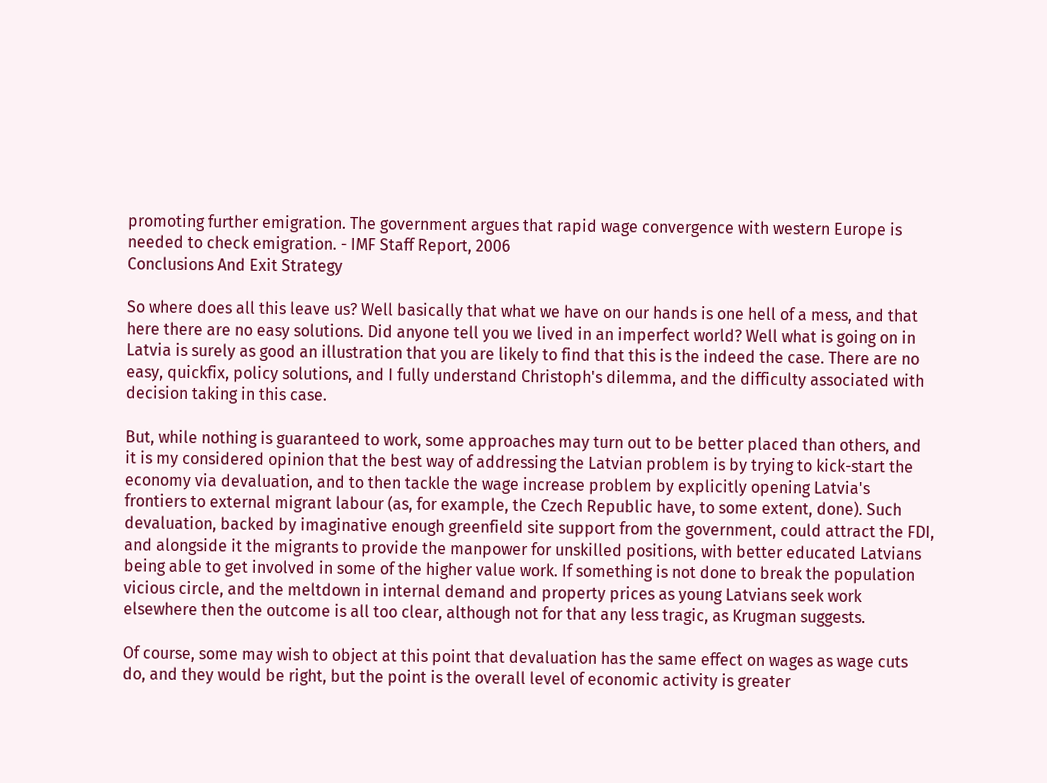promoting further emigration. The government argues that rapid wage convergence with western Europe is needed to check emigration. - IMF Staff Report, 2006
Conclusions And Exit Strategy

So where does all this leave us? Well basically that what we have on our hands is one hell of a mess, and that here there are no easy solutions. Did anyone tell you we lived in an imperfect world? Well what is going on in Latvia is surely as good an illustration that you are likely to find that this is the indeed the case. There are no easy, quickfix, policy solutions, and I fully understand Christoph's dilemma, and the difficulty associated with decision taking in this case.

But, while nothing is guaranteed to work, some approaches may turn out to be better placed than others, and it is my considered opinion that the best way of addressing the Latvian problem is by trying to kick-start the economy via devaluation, and to then tackle the wage increase problem by explicitly opening Latvia's frontiers to external migrant labour (as, for example, the Czech Republic have, to some extent, done). Such devaluation, backed by imaginative enough greenfield site support from the government, could attract the FDI, and alongside it the migrants to provide the manpower for unskilled positions, with better educated Latvians being able to get involved in some of the higher value work. If something is not done to break the population vicious circle, and the meltdown in internal demand and property prices as young Latvians seek work elsewhere then the outcome is all too clear, although not for that any less tragic, as Krugman suggests.

Of course, some may wish to object at this point that devaluation has the same effect on wages as wage cuts do, and they would be right, but the point is the overall level of economic activity is greater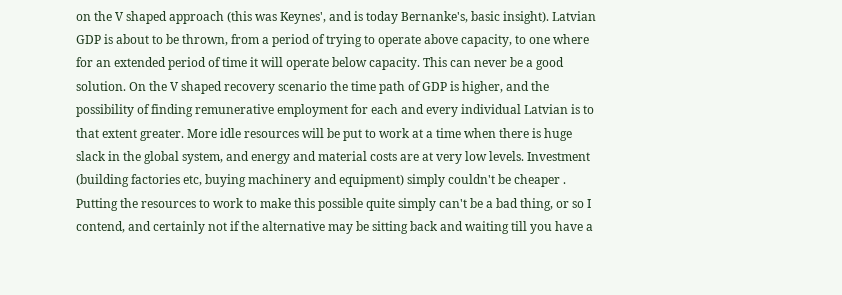on the V shaped approach (this was Keynes', and is today Bernanke's, basic insight). Latvian GDP is about to be thrown, from a period of trying to operate above capacity, to one where for an extended period of time it will operate below capacity. This can never be a good solution. On the V shaped recovery scenario the time path of GDP is higher, and the possibility of finding remunerative employment for each and every individual Latvian is to that extent greater. More idle resources will be put to work at a time when there is huge slack in the global system, and energy and material costs are at very low levels. Investment (building factories etc, buying machinery and equipment) simply couldn't be cheaper . Putting the resources to work to make this possible quite simply can't be a bad thing, or so I contend, and certainly not if the alternative may be sitting back and waiting till you have a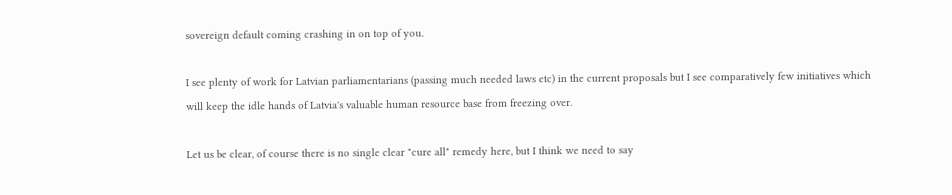sovereign default coming crashing in on top of you.

I see plenty of work for Latvian parliamentarians (passing much needed laws etc) in the current proposals but I see comparatively few initiatives which will keep the idle hands of Latvia's valuable human resource base from freezing over.

Let us be clear, of course there is no single clear "cure all" remedy here, but I think we need to say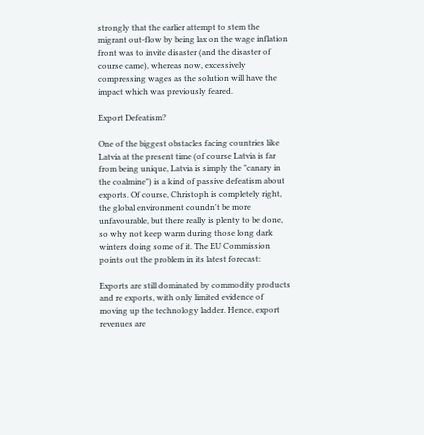strongly that the earlier attempt to stem the migrant out-flow by being lax on the wage inflation front was to invite disaster (and the disaster of course came), whereas now, excessively compressing wages as the solution will have the impact which was previously feared.

Export Defeatism?

One of the biggest obstacles facing countries like Latvia at the present time (of course Latvia is far from being unique, Latvia is simply the "canary in the coalmine") is a kind of passive defeatism about exports. Of course, Christoph is completely right, the global environment coundn't be more unfavourable, but there really is plenty to be done, so why not keep warm during those long dark winters doing some of it. The EU Commission points out the problem in its latest forecast:

Exports are still dominated by commodity products and re exports, with only limited evidence of moving up the technology ladder. Hence, export revenues are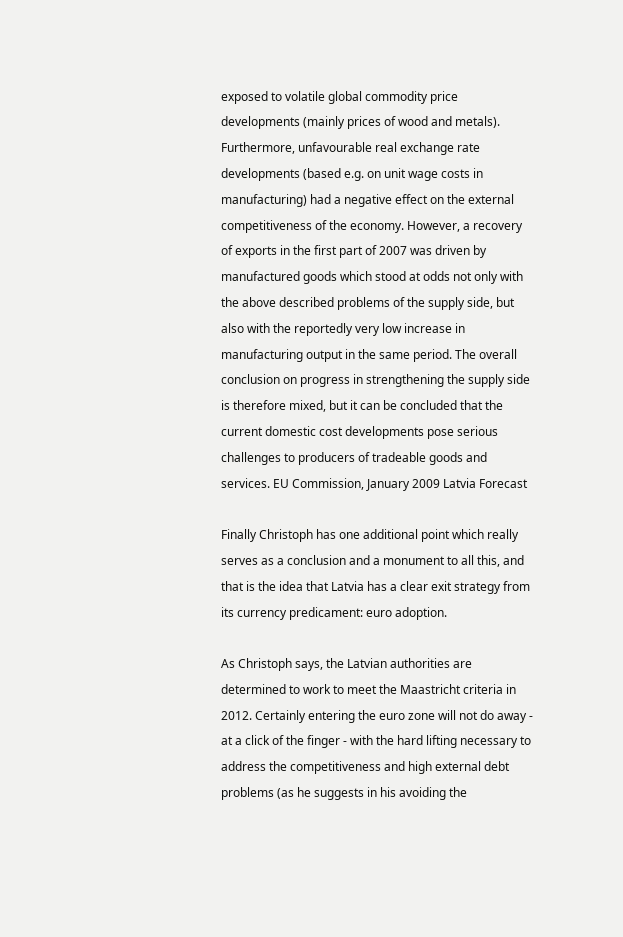exposed to volatile global commodity price developments (mainly prices of wood and metals). Furthermore, unfavourable real exchange rate developments (based e.g. on unit wage costs in manufacturing) had a negative effect on the external competitiveness of the economy. However, a recovery of exports in the first part of 2007 was driven by manufactured goods which stood at odds not only with the above described problems of the supply side, but also with the reportedly very low increase in manufacturing output in the same period. The overall conclusion on progress in strengthening the supply side is therefore mixed, but it can be concluded that the current domestic cost developments pose serious challenges to producers of tradeable goods and services. EU Commission, January 2009 Latvia Forecast

Finally Christoph has one additional point which really serves as a conclusion and a monument to all this, and that is the idea that Latvia has a clear exit strategy from its currency predicament: euro adoption.

As Christoph says, the Latvian authorities are determined to work to meet the Maastricht criteria in 2012. Certainly entering the euro zone will not do away - at a click of the finger - with the hard lifting necessary to address the competitiveness and high external debt problems (as he suggests in his avoiding the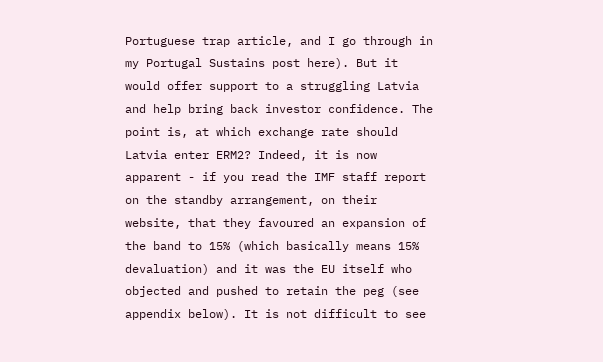Portuguese trap article, and I go through in my Portugal Sustains post here). But it would offer support to a struggling Latvia and help bring back investor confidence. The point is, at which exchange rate should Latvia enter ERM2? Indeed, it is now apparent - if you read the IMF staff report on the standby arrangement, on their website, that they favoured an expansion of the band to 15% (which basically means 15% devaluation) and it was the EU itself who objected and pushed to retain the peg (see appendix below). It is not difficult to see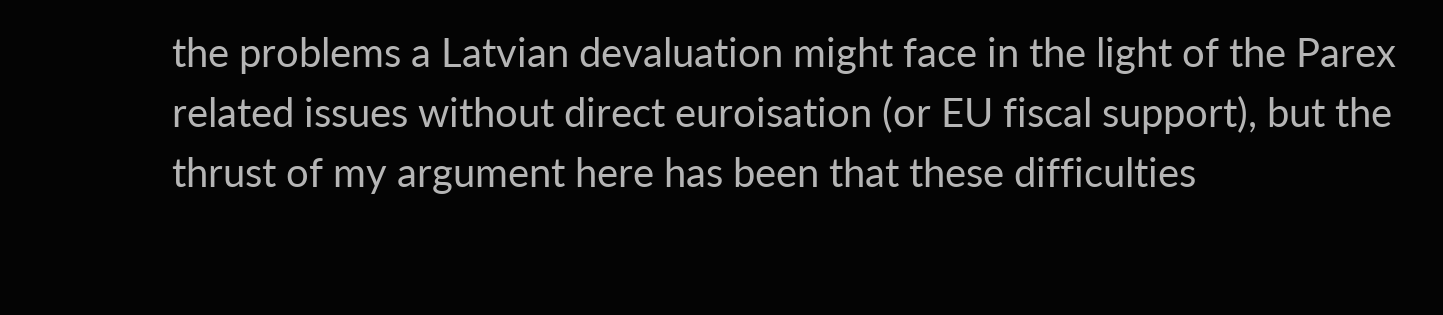the problems a Latvian devaluation might face in the light of the Parex related issues without direct euroisation (or EU fiscal support), but the thrust of my argument here has been that these difficulties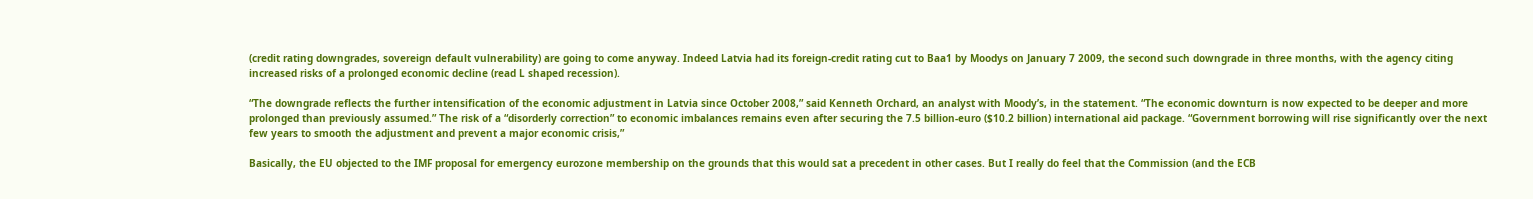(credit rating downgrades, sovereign default vulnerability) are going to come anyway. Indeed Latvia had its foreign-credit rating cut to Baa1 by Moodys on January 7 2009, the second such downgrade in three months, with the agency citing increased risks of a prolonged economic decline (read L shaped recession).

“The downgrade reflects the further intensification of the economic adjustment in Latvia since October 2008,” said Kenneth Orchard, an analyst with Moody’s, in the statement. “The economic downturn is now expected to be deeper and more prolonged than previously assumed.” The risk of a “disorderly correction” to economic imbalances remains even after securing the 7.5 billion-euro ($10.2 billion) international aid package. “Government borrowing will rise significantly over the next few years to smooth the adjustment and prevent a major economic crisis,”

Basically, the EU objected to the IMF proposal for emergency eurozone membership on the grounds that this would sat a precedent in other cases. But I really do feel that the Commission (and the ECB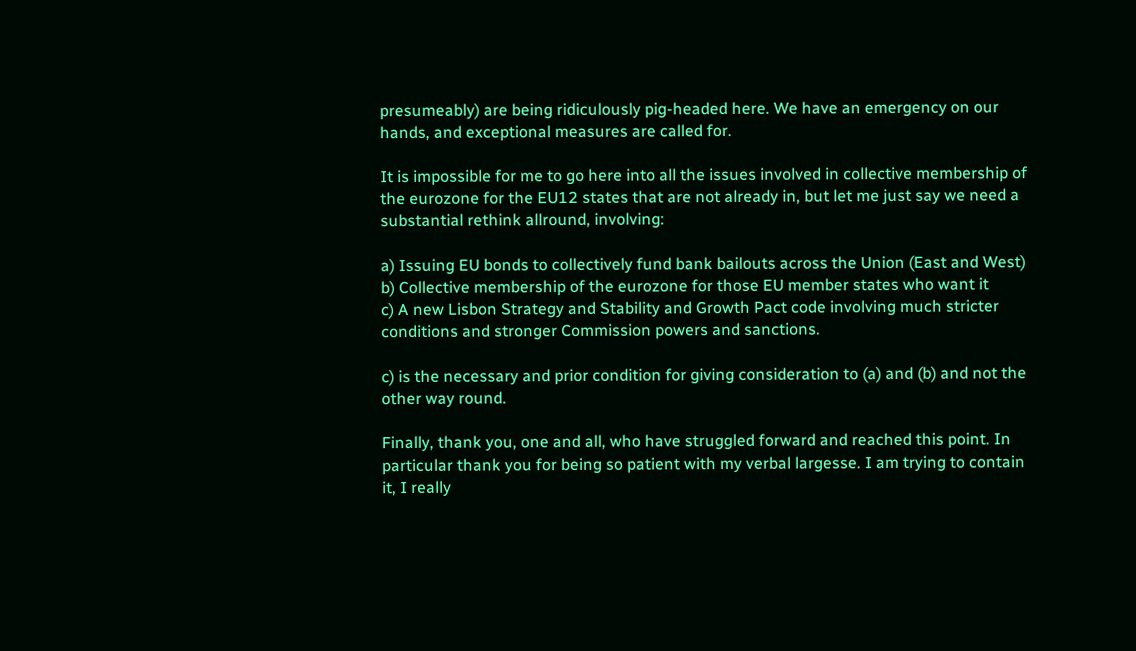presumeably) are being ridiculously pig-headed here. We have an emergency on our hands, and exceptional measures are called for.

It is impossible for me to go here into all the issues involved in collective membership of the eurozone for the EU12 states that are not already in, but let me just say we need a substantial rethink allround, involving:

a) Issuing EU bonds to collectively fund bank bailouts across the Union (East and West)
b) Collective membership of the eurozone for those EU member states who want it
c) A new Lisbon Strategy and Stability and Growth Pact code involving much stricter conditions and stronger Commission powers and sanctions.

c) is the necessary and prior condition for giving consideration to (a) and (b) and not the other way round.

Finally, thank you, one and all, who have struggled forward and reached this point. In particular thank you for being so patient with my verbal largesse. I am trying to contain it, I really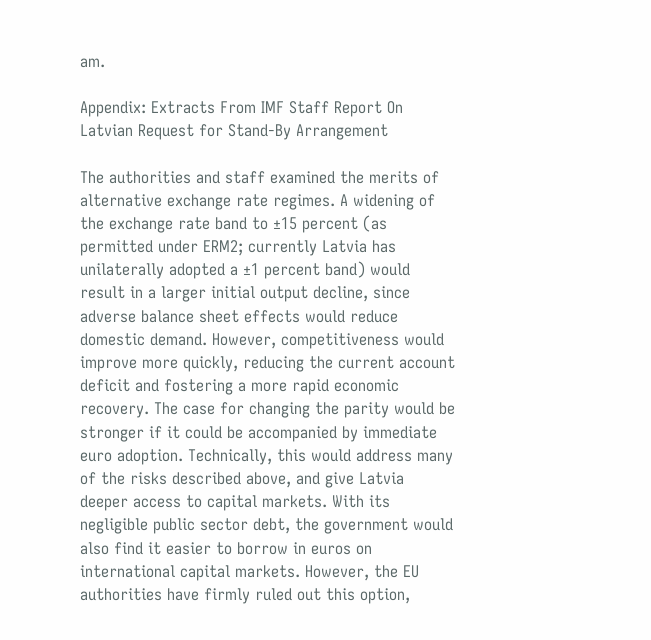am.

Appendix: Extracts From IMF Staff Report On Latvian Request for Stand-By Arrangement

The authorities and staff examined the merits of alternative exchange rate regimes. A widening of the exchange rate band to ±15 percent (as permitted under ERM2; currently Latvia has unilaterally adopted a ±1 percent band) would result in a larger initial output decline, since adverse balance sheet effects would reduce domestic demand. However, competitiveness would improve more quickly, reducing the current account deficit and fostering a more rapid economic recovery. The case for changing the parity would be stronger if it could be accompanied by immediate euro adoption. Technically, this would address many of the risks described above, and give Latvia deeper access to capital markets. With its negligible public sector debt, the government would also find it easier to borrow in euros on international capital markets. However, the EU authorities have firmly ruled out this option,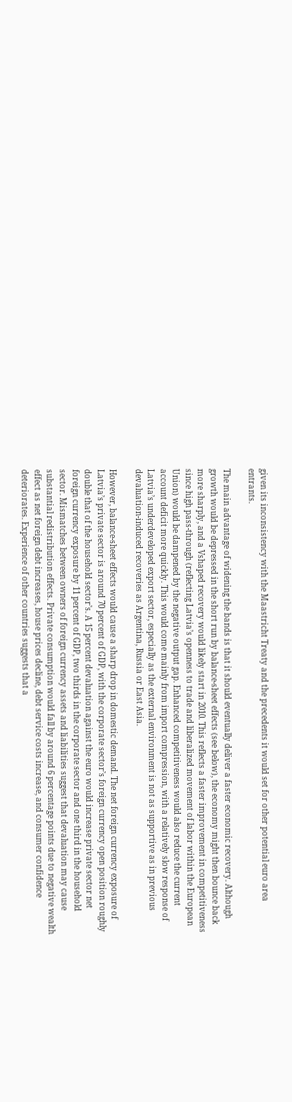given its inconsistency with the Maastricht Treaty and the precedents it would set for other potential euro area entrants.

The main advantage of widening the bands is that it should eventually deliver a faster economic recovery. Although growth would be depressed in the short run by balance-sheet effects (see below), the economy might then bounce back more sharply, and a Vshaped recovery would likely start in 2010. This reflects a faster improvement in competitiveness since high pass-through (reflecting Latvia’s openness to trade and liberalized movement of labor within the European Union) would be dampened by the negative output gap. Enhanced competitiveness would also reduce the current account deficit more quickly. This would come mainly from import compression, with a relatively slow response of Latvia’s underdeveloped export sector, especially as the external environment is not as supportive as in previous devaluation-induced recoveries as Argentina, Russia or East Asia.

However, balance-sheet effects would cause a sharp drop in domestic demand. The net foreign currency exposure of Latvia’s private sector is around 70 percent of GDP, with the corporate sector’s foreign currency open position roughly double that of the household sector’s. A 15 percent devaluation against the euro would increase private sector net foreign currency exposure by 11 percent of GDP, two thirds in the corporate sector and one third in the household sector. Mismatches between owners of foreign currency assets and liabilities suggest that devaluation may cause substantial redistribution effects. Private consumption would fall by around 6 percentage points due to negative wealth effect as net foreign debt increases, house prices decline, debt service costs increase, and consumer confidence deteriorates. Experience of other countries suggests that a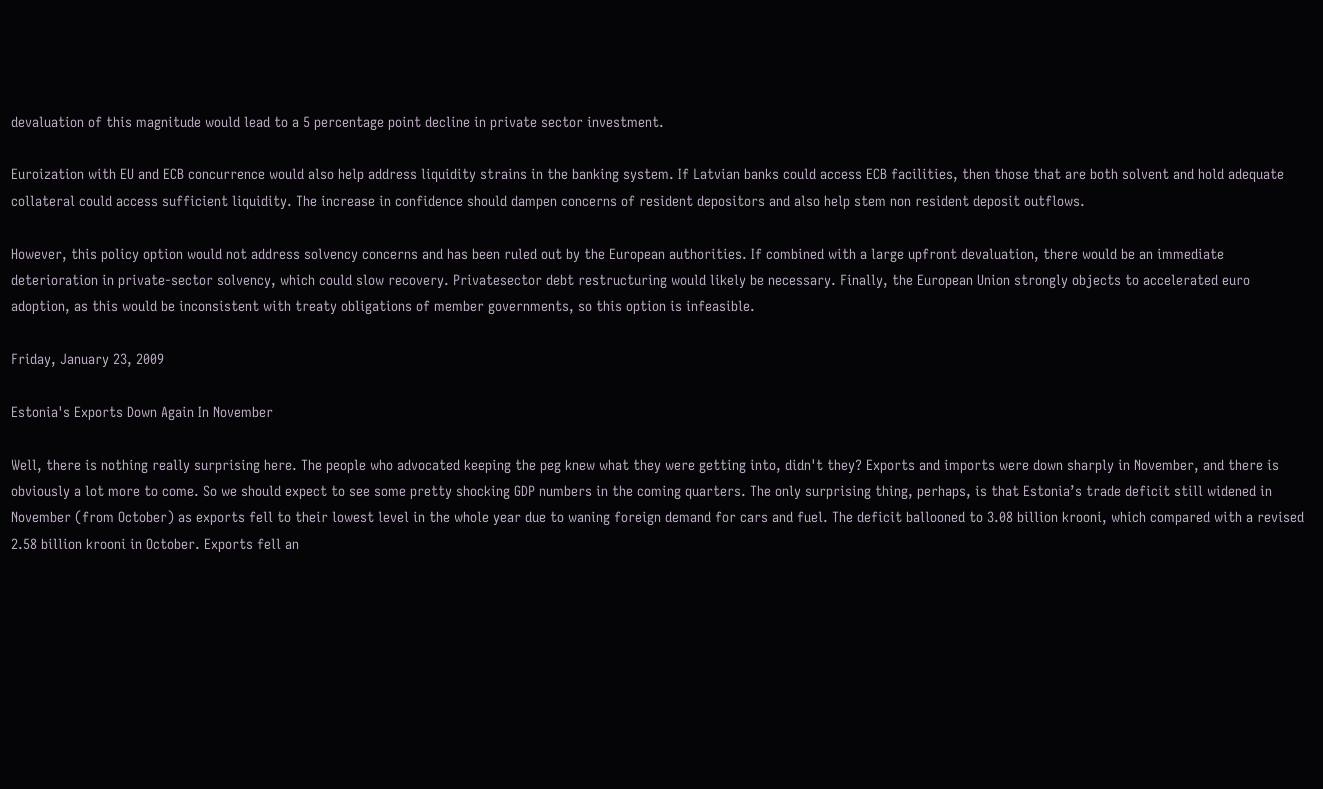devaluation of this magnitude would lead to a 5 percentage point decline in private sector investment.

Euroization with EU and ECB concurrence would also help address liquidity strains in the banking system. If Latvian banks could access ECB facilities, then those that are both solvent and hold adequate collateral could access sufficient liquidity. The increase in confidence should dampen concerns of resident depositors and also help stem non resident deposit outflows.

However, this policy option would not address solvency concerns and has been ruled out by the European authorities. If combined with a large upfront devaluation, there would be an immediate deterioration in private-sector solvency, which could slow recovery. Privatesector debt restructuring would likely be necessary. Finally, the European Union strongly objects to accelerated euro adoption, as this would be inconsistent with treaty obligations of member governments, so this option is infeasible.

Friday, January 23, 2009

Estonia's Exports Down Again In November

Well, there is nothing really surprising here. The people who advocated keeping the peg knew what they were getting into, didn't they? Exports and imports were down sharply in November, and there is obviously a lot more to come. So we should expect to see some pretty shocking GDP numbers in the coming quarters. The only surprising thing, perhaps, is that Estonia’s trade deficit still widened in November (from October) as exports fell to their lowest level in the whole year due to waning foreign demand for cars and fuel. The deficit ballooned to 3.08 billion krooni, which compared with a revised 2.58 billion krooni in October. Exports fell an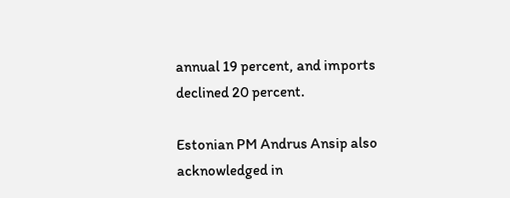annual 19 percent, and imports declined 20 percent.

Estonian PM Andrus Ansip also acknowledged in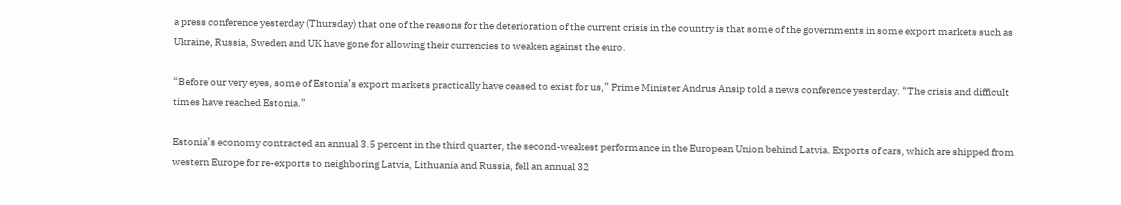a press conference yesterday (Thursday) that one of the reasons for the deterioration of the current crisis in the country is that some of the governments in some export markets such as Ukraine, Russia, Sweden and UK have gone for allowing their currencies to weaken against the euro.

“Before our very eyes, some of Estonia’s export markets practically have ceased to exist for us,” Prime Minister Andrus Ansip told a news conference yesterday. “The crisis and difficult times have reached Estonia.”

Estonia’s economy contracted an annual 3.5 percent in the third quarter, the second-weakest performance in the European Union behind Latvia. Exports of cars, which are shipped from western Europe for re-exports to neighboring Latvia, Lithuania and Russia, fell an annual 32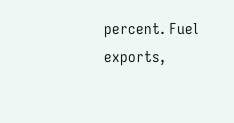percent. Fuel exports,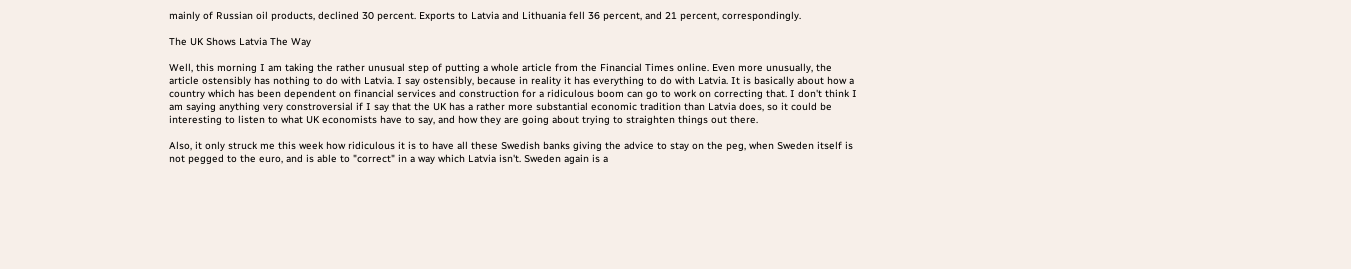mainly of Russian oil products, declined 30 percent. Exports to Latvia and Lithuania fell 36 percent, and 21 percent, correspondingly.

The UK Shows Latvia The Way

Well, this morning I am taking the rather unusual step of putting a whole article from the Financial Times online. Even more unusually, the article ostensibly has nothing to do with Latvia. I say ostensibly, because in reality it has everything to do with Latvia. It is basically about how a country which has been dependent on financial services and construction for a ridiculous boom can go to work on correcting that. I don't think I am saying anything very constroversial if I say that the UK has a rather more substantial economic tradition than Latvia does, so it could be interesting to listen to what UK economists have to say, and how they are going about trying to straighten things out there.

Also, it only struck me this week how ridiculous it is to have all these Swedish banks giving the advice to stay on the peg, when Sweden itself is not pegged to the euro, and is able to "correct" in a way which Latvia isn't. Sweden again is a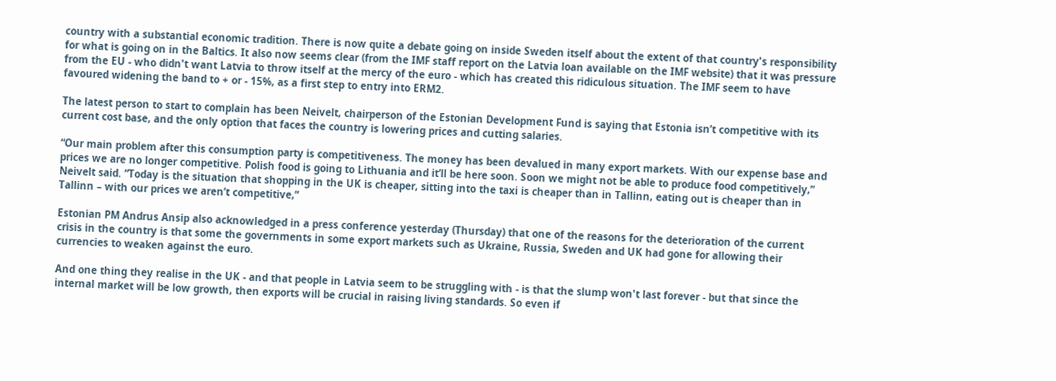country with a substantial economic tradition. There is now quite a debate going on inside Sweden itself about the extent of that country's responsibility for what is going on in the Baltics. It also now seems clear (from the IMF staff report on the Latvia loan available on the IMF website) that it was pressure from the EU - who didn't want Latvia to throw itself at the mercy of the euro - which has created this ridiculous situation. The IMF seem to have favoured widening the band to + or - 15%, as a first step to entry into ERM2.

The latest person to start to complain has been Neivelt, chairperson of the Estonian Development Fund is saying that Estonia isn’t competitive with its current cost base, and the only option that faces the country is lowering prices and cutting salaries.

“Our main problem after this consumption party is competitiveness. The money has been devalued in many export markets. With our expense base and prices we are no longer competitive. Polish food is going to Lithuania and it’ll be here soon. Soon we might not be able to produce food competitively,” Neivelt said. “Today is the situation that shopping in the UK is cheaper, sitting into the taxi is cheaper than in Tallinn, eating out is cheaper than in Tallinn – with our prices we aren’t competitive,”

Estonian PM Andrus Ansip also acknowledged in a press conference yesterday (Thursday) that one of the reasons for the deterioration of the current crisis in the country is that some the governments in some export markets such as Ukraine, Russia, Sweden and UK had gone for allowing their currencies to weaken against the euro.

And one thing they realise in the UK - and that people in Latvia seem to be struggling with - is that the slump won't last forever - but that since the internal market will be low growth, then exports will be crucial in raising living standards. So even if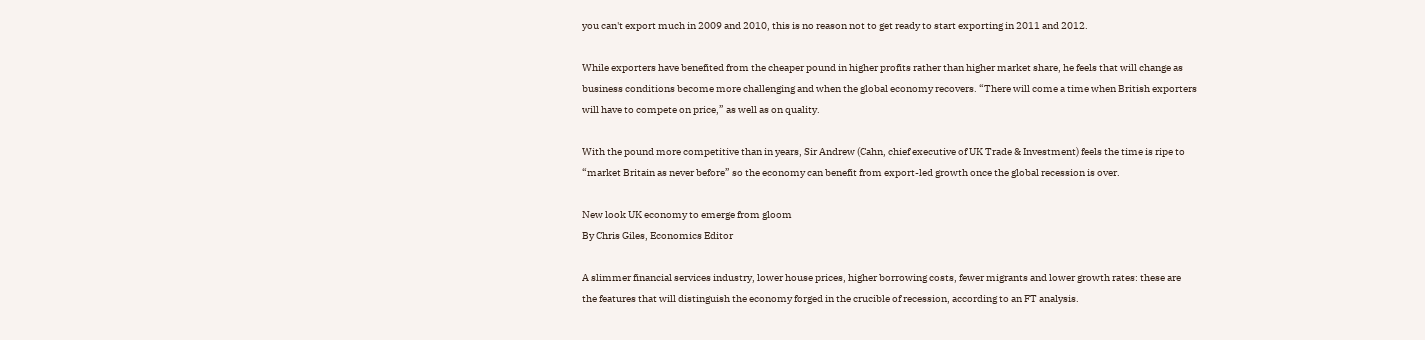you can't export much in 2009 and 2010, this is no reason not to get ready to start exporting in 2011 and 2012.

While exporters have benefited from the cheaper pound in higher profits rather than higher market share, he feels that will change as business conditions become more challenging and when the global economy recovers. “There will come a time when British exporters will have to compete on price,” as well as on quality.

With the pound more competitive than in years, Sir Andrew (Cahn, chief executive of UK Trade & Investment) feels the time is ripe to “market Britain as never before” so the economy can benefit from export-led growth once the global recession is over.

New look UK economy to emerge from gloom
By Chris Giles, Economics Editor

A slimmer financial services industry, lower house prices, higher borrowing costs, fewer migrants and lower growth rates: these are the features that will distinguish the economy forged in the crucible of recession, according to an FT analysis.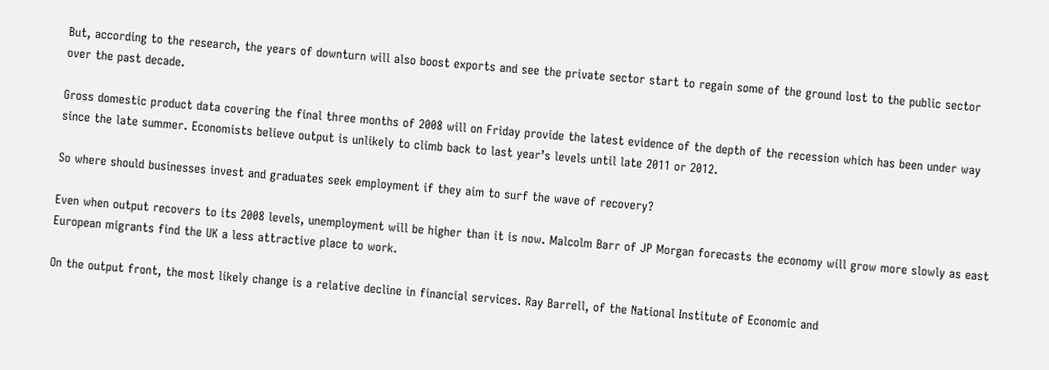But, according to the research, the years of downturn will also boost exports and see the private sector start to regain some of the ground lost to the public sector over the past decade.

Gross domestic product data covering the final three months of 2008 will on Friday provide the latest evidence of the depth of the recession which has been under way since the late summer. Economists believe output is unlikely to climb back to last year’s levels until late 2011 or 2012.

So where should businesses invest and graduates seek employment if they aim to surf the wave of recovery?

Even when output recovers to its 2008 levels, unemployment will be higher than it is now. Malcolm Barr of JP Morgan forecasts the economy will grow more slowly as east European migrants find the UK a less attractive place to work.

On the output front, the most likely change is a relative decline in financial services. Ray Barrell, of the National Institute of Economic and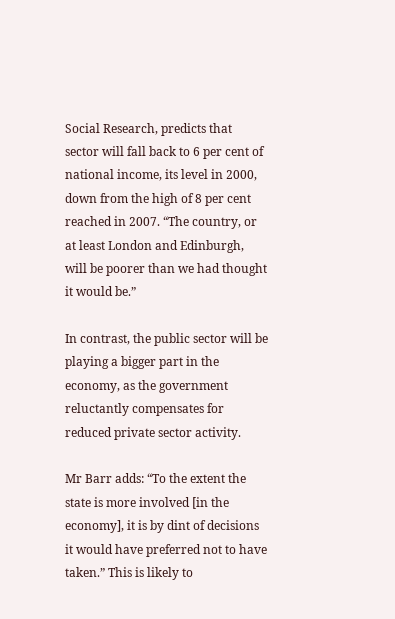Social Research, predicts that sector will fall back to 6 per cent of national income, its level in 2000, down from the high of 8 per cent reached in 2007. “The country, or at least London and Edinburgh, will be poorer than we had thought it would be.”

In contrast, the public sector will be playing a bigger part in the economy, as the government reluctantly compensates for reduced private sector activity.

Mr Barr adds: “To the extent the state is more involved [in the economy], it is by dint of decisions it would have preferred not to have taken.” This is likely to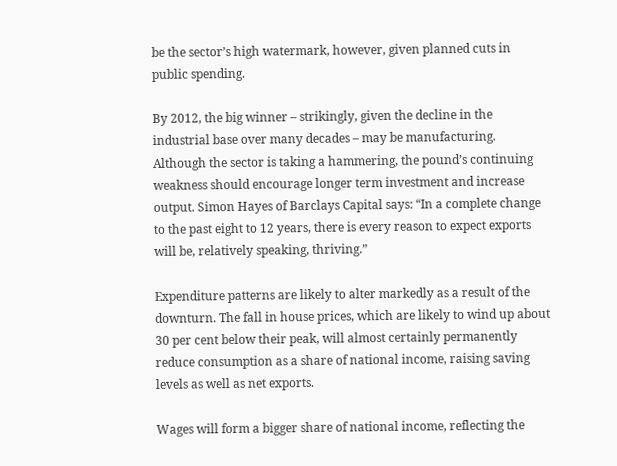be the sector’s high watermark, however, given planned cuts in public spending.

By 2012, the big winner – strikingly, given the decline in the industrial base over many decades – may be manufacturing. Although the sector is taking a hammering, the pound’s continuing weakness should encourage longer term investment and increase output. Simon Hayes of Barclays Capital says: “In a complete change to the past eight to 12 years, there is every reason to expect exports will be, relatively speaking, thriving.”

Expenditure patterns are likely to alter markedly as a result of the downturn. The fall in house prices, which are likely to wind up about 30 per cent below their peak, will almost certainly permanently reduce consumption as a share of national income, raising saving levels as well as net exports.

Wages will form a bigger share of national income, reflecting the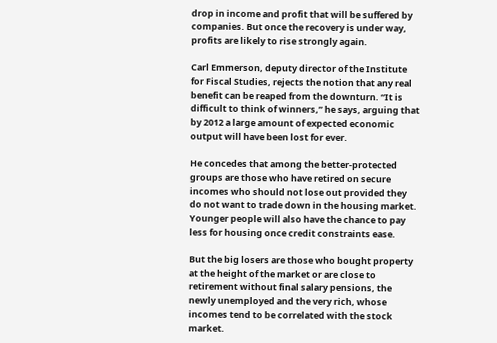drop in income and profit that will be suffered by companies. But once the recovery is under way, profits are likely to rise strongly again.

Carl Emmerson, deputy director of the Institute for Fiscal Studies, rejects the notion that any real benefit can be reaped from the downturn. “It is difficult to think of winners,” he says, arguing that by 2012 a large amount of expected economic output will have been lost for ever.

He concedes that among the better-protected groups are those who have retired on secure incomes who should not lose out provided they do not want to trade down in the housing market. Younger people will also have the chance to pay less for housing once credit constraints ease.

But the big losers are those who bought property at the height of the market or are close to retirement without final salary pensions, the newly unemployed and the very rich, whose incomes tend to be correlated with the stock market.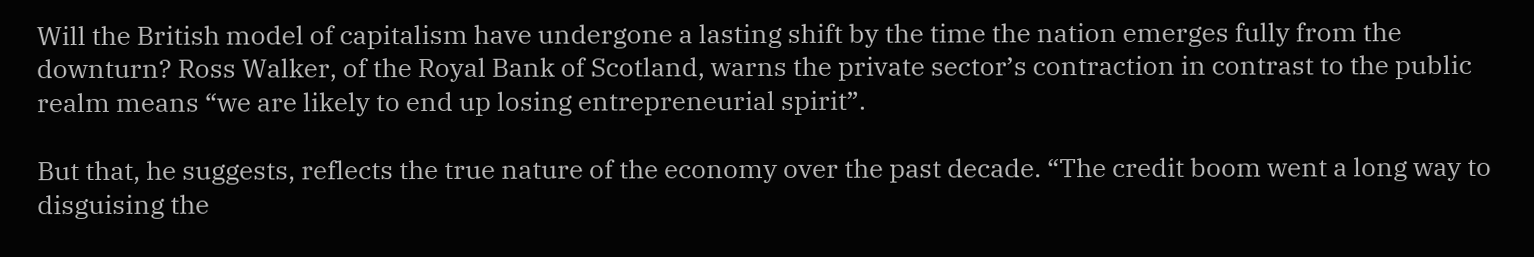Will the British model of capitalism have undergone a lasting shift by the time the nation emerges fully from the downturn? Ross Walker, of the Royal Bank of Scotland, warns the private sector’s contraction in contrast to the public realm means “we are likely to end up losing entrepreneurial spirit”.

But that, he suggests, reflects the true nature of the economy over the past decade. “The credit boom went a long way to disguising the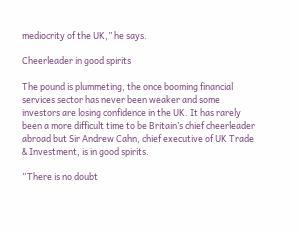mediocrity of the UK,” he says.

Cheerleader in good spirits

The pound is plummeting, the once booming financial services sector has never been weaker and some investors are losing confidence in the UK. It has rarely been a more difficult time to be Britain’s chief cheerleader abroad but Sir Andrew Cahn, chief executive of UK Trade & Investment, is in good spirits.

“There is no doubt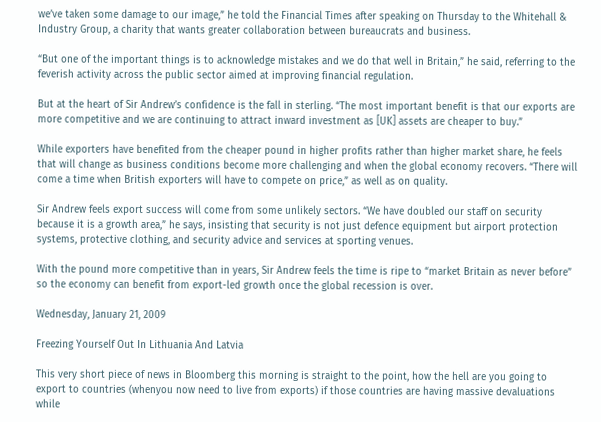we’ve taken some damage to our image,” he told the Financial Times after speaking on Thursday to the Whitehall & Industry Group, a charity that wants greater collaboration between bureaucrats and business.

“But one of the important things is to acknowledge mistakes and we do that well in Britain,” he said, referring to the feverish activity across the public sector aimed at improving financial regulation.

But at the heart of Sir Andrew’s confidence is the fall in sterling. “The most important benefit is that our exports are more competitive and we are continuing to attract inward investment as [UK] assets are cheaper to buy.”

While exporters have benefited from the cheaper pound in higher profits rather than higher market share, he feels that will change as business conditions become more challenging and when the global economy recovers. “There will come a time when British exporters will have to compete on price,” as well as on quality.

Sir Andrew feels export success will come from some unlikely sectors. “We have doubled our staff on security because it is a growth area,” he says, insisting that security is not just defence equipment but airport protection systems, protective clothing, and security advice and services at sporting venues.

With the pound more competitive than in years, Sir Andrew feels the time is ripe to “market Britain as never before” so the economy can benefit from export-led growth once the global recession is over.

Wednesday, January 21, 2009

Freezing Yourself Out In Lithuania And Latvia

This very short piece of news in Bloomberg this morning is straight to the point, how the hell are you going to export to countries (whenyou now need to live from exports) if those countries are having massive devaluations while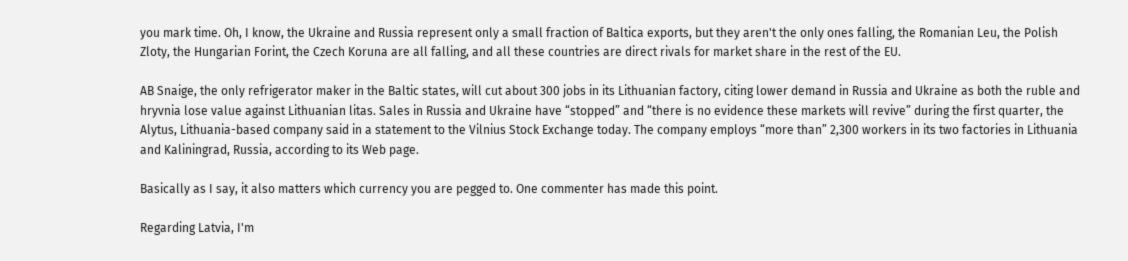you mark time. Oh, I know, the Ukraine and Russia represent only a small fraction of Baltica exports, but they aren't the only ones falling, the Romanian Leu, the Polish Zloty, the Hungarian Forint, the Czech Koruna are all falling, and all these countries are direct rivals for market share in the rest of the EU.

AB Snaige, the only refrigerator maker in the Baltic states, will cut about 300 jobs in its Lithuanian factory, citing lower demand in Russia and Ukraine as both the ruble and hryvnia lose value against Lithuanian litas. Sales in Russia and Ukraine have “stopped” and “there is no evidence these markets will revive” during the first quarter, the Alytus, Lithuania-based company said in a statement to the Vilnius Stock Exchange today. The company employs “more than” 2,300 workers in its two factories in Lithuania and Kaliningrad, Russia, according to its Web page.

Basically as I say, it also matters which currency you are pegged to. One commenter has made this point.

Regarding Latvia, I'm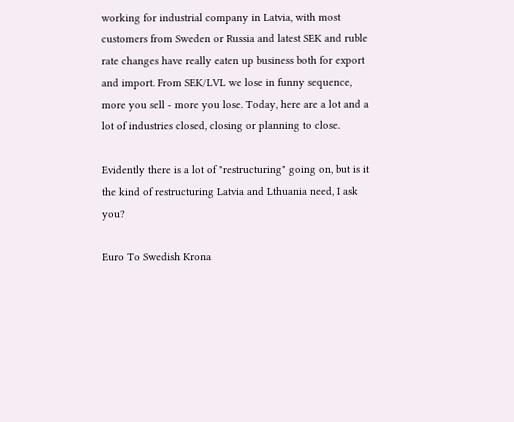working for industrial company in Latvia, with most customers from Sweden or Russia and latest SEK and ruble rate changes have really eaten up business both for export and import. From SEK/LVL we lose in funny sequence, more you sell - more you lose. Today, here are a lot and a lot of industries closed, closing or planning to close.

Evidently there is a lot of "restructuring" going on, but is it the kind of restructuring Latvia and Lthuania need, I ask you?

Euro To Swedish Krona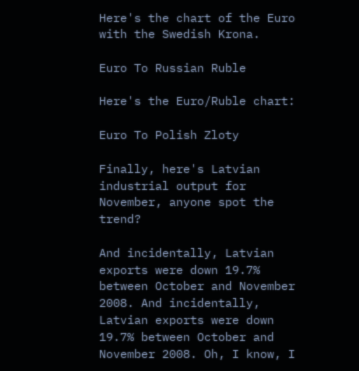Here's the chart of the Euro with the Swedish Krona.

Euro To Russian Ruble

Here's the Euro/Ruble chart:

Euro To Polish Zloty

Finally, here's Latvian industrial output for November, anyone spot the trend?

And incidentally, Latvian exports were down 19.7% between October and November 2008. And incidentally, Latvian exports were down 19.7% between October and November 2008. Oh, I know, I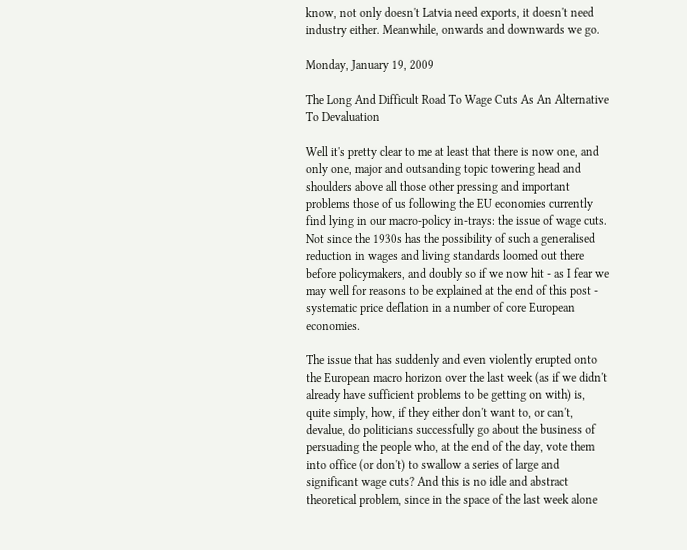know, not only doesn't Latvia need exports, it doesn't need industry either. Meanwhile, onwards and downwards we go.

Monday, January 19, 2009

The Long And Difficult Road To Wage Cuts As An Alternative To Devaluation

Well it's pretty clear to me at least that there is now one, and only one, major and outsanding topic towering head and shoulders above all those other pressing and important problems those of us following the EU economies currently find lying in our macro-policy in-trays: the issue of wage cuts. Not since the 1930s has the possibility of such a generalised reduction in wages and living standards loomed out there before policymakers, and doubly so if we now hit - as I fear we may well for reasons to be explained at the end of this post - systematic price deflation in a number of core European economies.

The issue that has suddenly and even violently erupted onto the European macro horizon over the last week (as if we didn't already have sufficient problems to be getting on with) is, quite simply, how, if they either don't want to, or can't, devalue, do politicians successfully go about the business of persuading the people who, at the end of the day, vote them into office (or don't) to swallow a series of large and significant wage cuts? And this is no idle and abstract theoretical problem, since in the space of the last week alone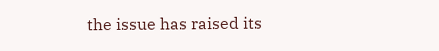the issue has raised its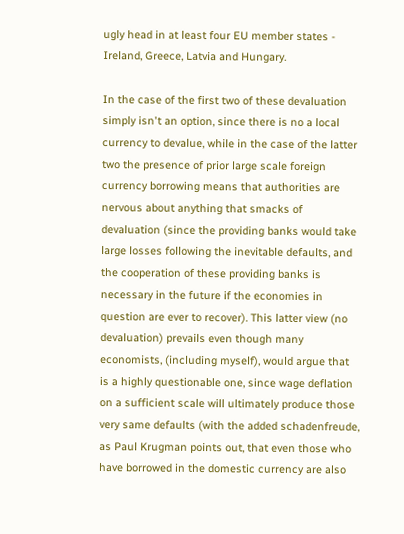ugly head in at least four EU member states - Ireland, Greece, Latvia and Hungary.

In the case of the first two of these devaluation simply isn't an option, since there is no a local currency to devalue, while in the case of the latter two the presence of prior large scale foreign currency borrowing means that authorities are nervous about anything that smacks of devaluation (since the providing banks would take large losses following the inevitable defaults, and the cooperation of these providing banks is necessary in the future if the economies in question are ever to recover). This latter view (no devaluation) prevails even though many economists, (including myself), would argue that is a highly questionable one, since wage deflation on a sufficient scale will ultimately produce those very same defaults (with the added schadenfreude, as Paul Krugman points out, that even those who have borrowed in the domestic currency are also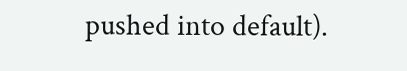pushed into default).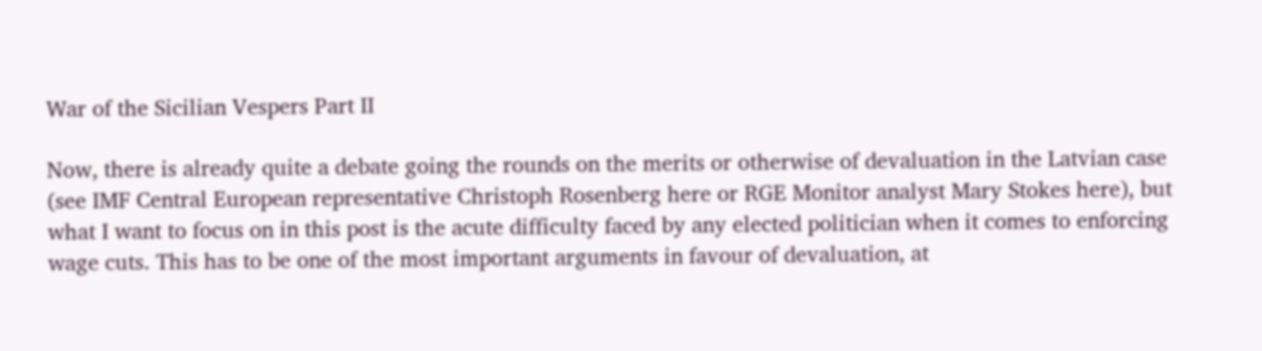War of the Sicilian Vespers Part II

Now, there is already quite a debate going the rounds on the merits or otherwise of devaluation in the Latvian case (see IMF Central European representative Christoph Rosenberg here or RGE Monitor analyst Mary Stokes here), but what I want to focus on in this post is the acute difficulty faced by any elected politician when it comes to enforcing wage cuts. This has to be one of the most important arguments in favour of devaluation, at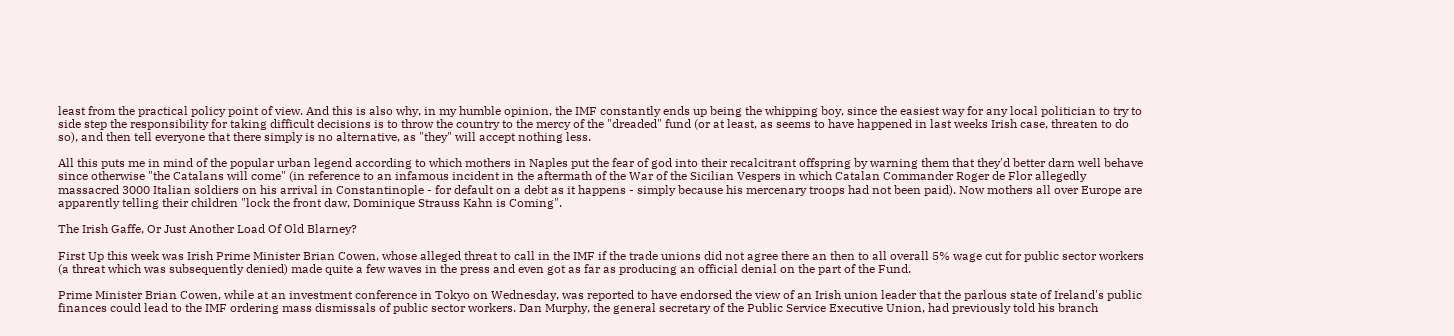least from the practical policy point of view. And this is also why, in my humble opinion, the IMF constantly ends up being the whipping boy, since the easiest way for any local politician to try to side step the responsibility for taking difficult decisions is to throw the country to the mercy of the "dreaded" fund (or at least, as seems to have happened in last weeks Irish case, threaten to do so), and then tell everyone that there simply is no alternative, as "they" will accept nothing less.

All this puts me in mind of the popular urban legend according to which mothers in Naples put the fear of god into their recalcitrant offspring by warning them that they'd better darn well behave since otherwise "the Catalans will come" (in reference to an infamous incident in the aftermath of the War of the Sicilian Vespers in which Catalan Commander Roger de Flor allegedly massacred 3000 Italian soldiers on his arrival in Constantinople - for default on a debt as it happens - simply because his mercenary troops had not been paid). Now mothers all over Europe are apparently telling their children "lock the front daw, Dominique Strauss Kahn is Coming".

The Irish Gaffe, Or Just Another Load Of Old Blarney?

First Up this week was Irish Prime Minister Brian Cowen, whose alleged threat to call in the IMF if the trade unions did not agree there an then to all overall 5% wage cut for public sector workers (a threat which was subsequently denied) made quite a few waves in the press and even got as far as producing an official denial on the part of the Fund.

Prime Minister Brian Cowen, while at an investment conference in Tokyo on Wednesday, was reported to have endorsed the view of an Irish union leader that the parlous state of Ireland's public finances could lead to the IMF ordering mass dismissals of public sector workers. Dan Murphy, the general secretary of the Public Service Executive Union, had previously told his branch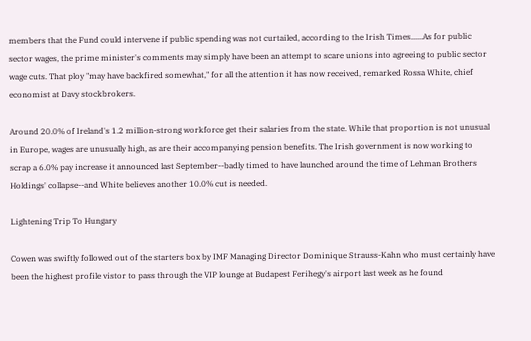members that the Fund could intervene if public spending was not curtailed, according to the Irish Times......As for public sector wages, the prime minister's comments may simply have been an attempt to scare unions into agreeing to public sector wage cuts. That ploy "may have backfired somewhat," for all the attention it has now received, remarked Rossa White, chief economist at Davy stockbrokers.

Around 20.0% of Ireland's 1.2 million-strong workforce get their salaries from the state. While that proportion is not unusual in Europe, wages are unusually high, as are their accompanying pension benefits. The Irish government is now working to scrap a 6.0% pay increase it announced last September--badly timed to have launched around the time of Lehman Brothers Holdings' collapse--and White believes another 10.0% cut is needed.

Lightening Trip To Hungary

Cowen was swiftly followed out of the starters box by IMF Managing Director Dominique Strauss-Kahn who must certainly have been the highest profile vistor to pass through the VIP lounge at Budapest Ferihegy's airport last week as he found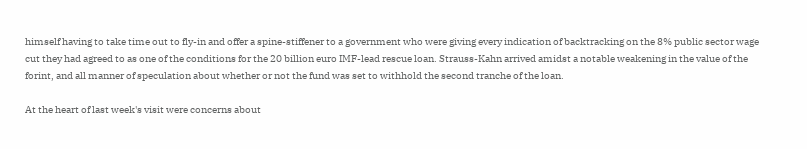himself having to take time out to fly-in and offer a spine-stiffener to a government who were giving every indication of backtracking on the 8% public sector wage cut they had agreed to as one of the conditions for the 20 billion euro IMF-lead rescue loan. Strauss-Kahn arrived amidst a notable weakening in the value of the forint, and all manner of speculation about whether or not the fund was set to withhold the second tranche of the loan.

At the heart of last week's visit were concerns about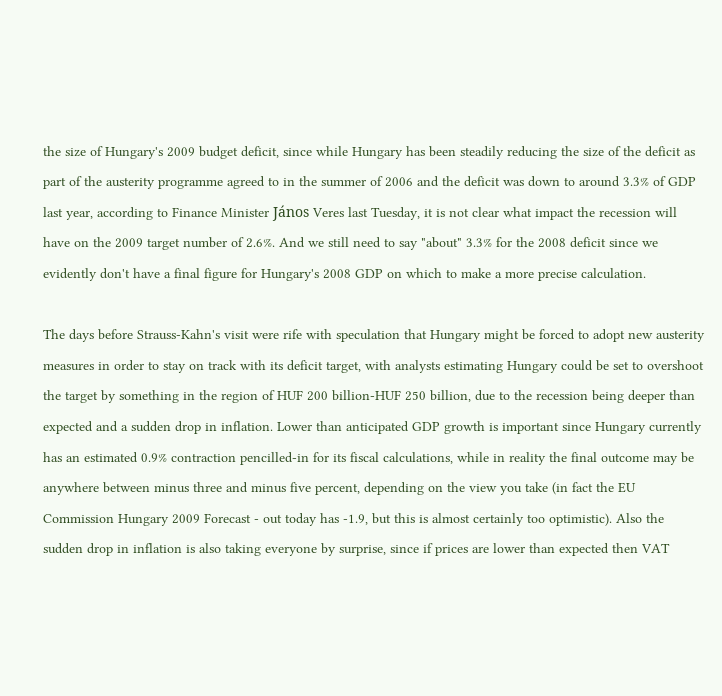the size of Hungary's 2009 budget deficit, since while Hungary has been steadily reducing the size of the deficit as part of the austerity programme agreed to in the summer of 2006 and the deficit was down to around 3.3% of GDP last year, according to Finance Minister János Veres last Tuesday, it is not clear what impact the recession will have on the 2009 target number of 2.6%. And we still need to say "about" 3.3% for the 2008 deficit since we evidently don't have a final figure for Hungary's 2008 GDP on which to make a more precise calculation.

The days before Strauss-Kahn's visit were rife with speculation that Hungary might be forced to adopt new austerity measures in order to stay on track with its deficit target, with analysts estimating Hungary could be set to overshoot the target by something in the region of HUF 200 billion-HUF 250 billion, due to the recession being deeper than expected and a sudden drop in inflation. Lower than anticipated GDP growth is important since Hungary currently has an estimated 0.9% contraction pencilled-in for its fiscal calculations, while in reality the final outcome may be anywhere between minus three and minus five percent, depending on the view you take (in fact the EU Commission Hungary 2009 Forecast - out today has -1.9, but this is almost certainly too optimistic). Also the sudden drop in inflation is also taking everyone by surprise, since if prices are lower than expected then VAT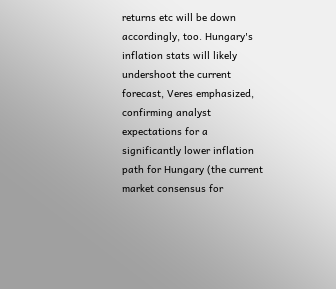returns etc will be down accordingly, too. Hungary's inflation stats will likely undershoot the current forecast, Veres emphasized, confirming analyst expectations for a significantly lower inflation path for Hungary (the current market consensus for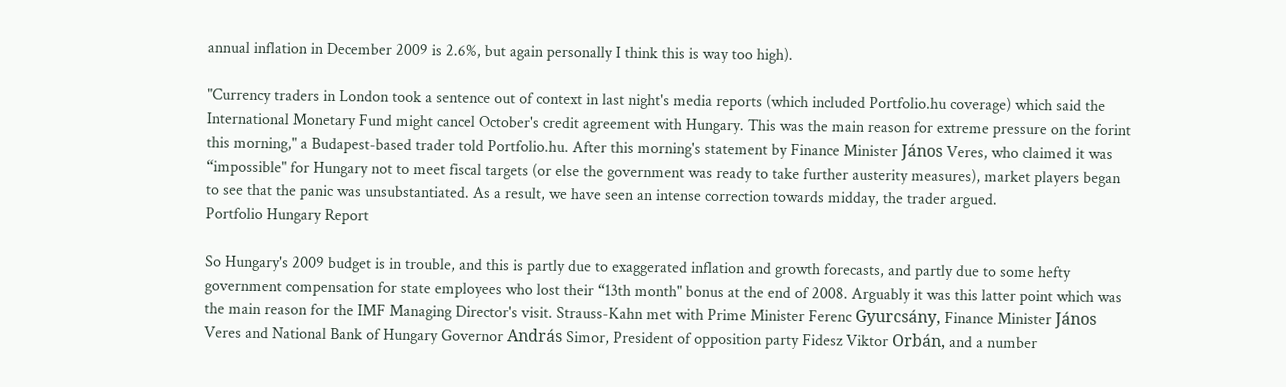annual inflation in December 2009 is 2.6%, but again personally I think this is way too high).

"Currency traders in London took a sentence out of context in last night's media reports (which included Portfolio.hu coverage) which said the International Monetary Fund might cancel October's credit agreement with Hungary. This was the main reason for extreme pressure on the forint this morning," a Budapest-based trader told Portfolio.hu. After this morning's statement by Finance Minister János Veres, who claimed it was “impossible" for Hungary not to meet fiscal targets (or else the government was ready to take further austerity measures), market players began to see that the panic was unsubstantiated. As a result, we have seen an intense correction towards midday, the trader argued.
Portfolio Hungary Report

So Hungary's 2009 budget is in trouble, and this is partly due to exaggerated inflation and growth forecasts, and partly due to some hefty government compensation for state employees who lost their “13th month" bonus at the end of 2008. Arguably it was this latter point which was the main reason for the IMF Managing Director's visit. Strauss-Kahn met with Prime Minister Ferenc Gyurcsány, Finance Minister János Veres and National Bank of Hungary Governor András Simor, President of opposition party Fidesz Viktor Orbán, and a number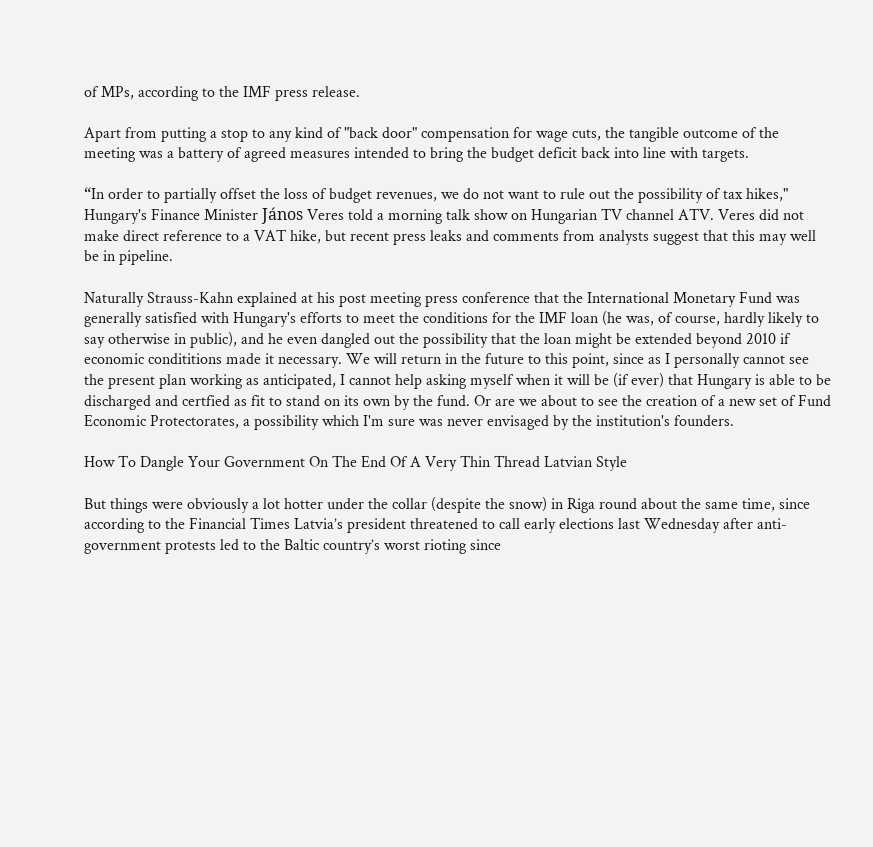of MPs, according to the IMF press release.

Apart from putting a stop to any kind of "back door" compensation for wage cuts, the tangible outcome of the meeting was a battery of agreed measures intended to bring the budget deficit back into line with targets.

“In order to partially offset the loss of budget revenues, we do not want to rule out the possibility of tax hikes," Hungary's Finance Minister János Veres told a morning talk show on Hungarian TV channel ATV. Veres did not make direct reference to a VAT hike, but recent press leaks and comments from analysts suggest that this may well be in pipeline.

Naturally Strauss-Kahn explained at his post meeting press conference that the International Monetary Fund was generally satisfied with Hungary's efforts to meet the conditions for the IMF loan (he was, of course, hardly likely to say otherwise in public), and he even dangled out the possibility that the loan might be extended beyond 2010 if economic condititions made it necessary. We will return in the future to this point, since as I personally cannot see the present plan working as anticipated, I cannot help asking myself when it will be (if ever) that Hungary is able to be discharged and certfied as fit to stand on its own by the fund. Or are we about to see the creation of a new set of Fund Economic Protectorates, a possibility which I'm sure was never envisaged by the institution's founders.

How To Dangle Your Government On The End Of A Very Thin Thread Latvian Style

But things were obviously a lot hotter under the collar (despite the snow) in Riga round about the same time, since according to the Financial Times Latvia’s president threatened to call early elections last Wednesday after anti-government protests led to the Baltic country’s worst rioting since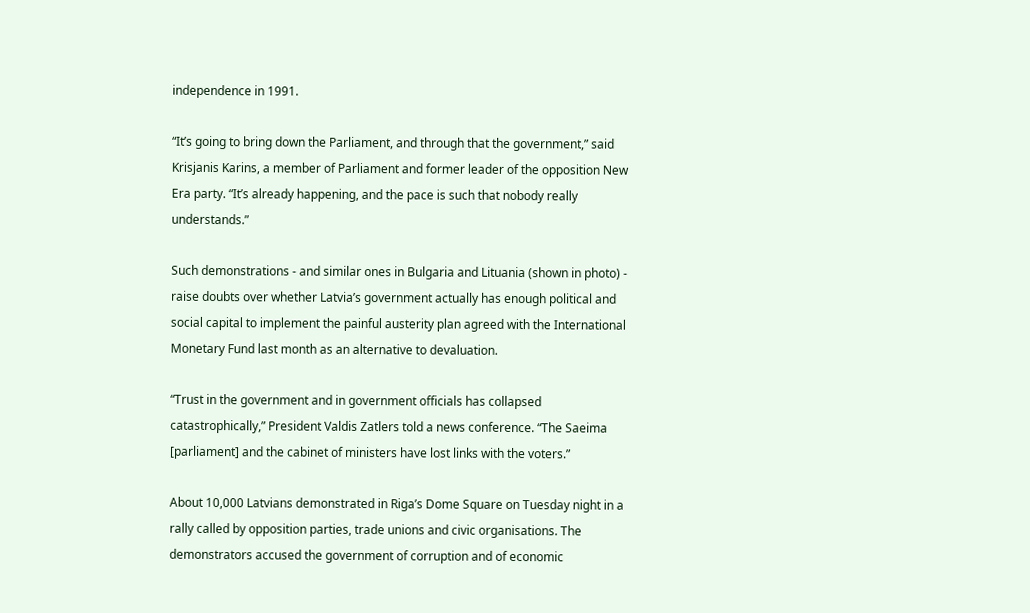independence in 1991.

“It’s going to bring down the Parliament, and through that the government,” said Krisjanis Karins, a member of Parliament and former leader of the opposition New Era party. “It’s already happening, and the pace is such that nobody really understands.”

Such demonstrations - and similar ones in Bulgaria and Lituania (shown in photo) - raise doubts over whether Latvia’s government actually has enough political and social capital to implement the painful austerity plan agreed with the International Monetary Fund last month as an alternative to devaluation.

“Trust in the government and in government officials has collapsed catastrophically,” President Valdis Zatlers told a news conference. “The Saeima [parliament] and the cabinet of ministers have lost links with the voters.”

About 10,000 Latvians demonstrated in Riga’s Dome Square on Tuesday night in a rally called by opposition parties, trade unions and civic organisations. The demonstrators accused the government of corruption and of economic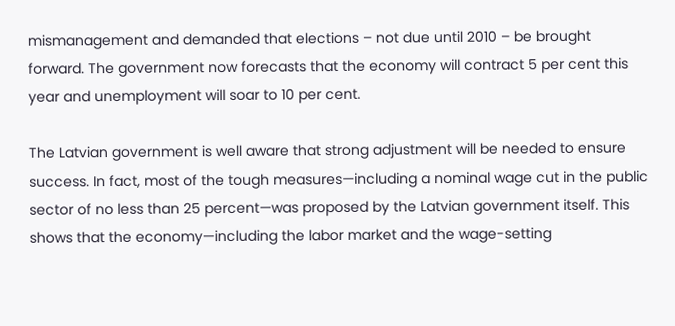mismanagement and demanded that elections – not due until 2010 – be brought forward. The government now forecasts that the economy will contract 5 per cent this year and unemployment will soar to 10 per cent.

The Latvian government is well aware that strong adjustment will be needed to ensure success. In fact, most of the tough measures—including a nominal wage cut in the public sector of no less than 25 percent—was proposed by the Latvian government itself. This shows that the economy—including the labor market and the wage-setting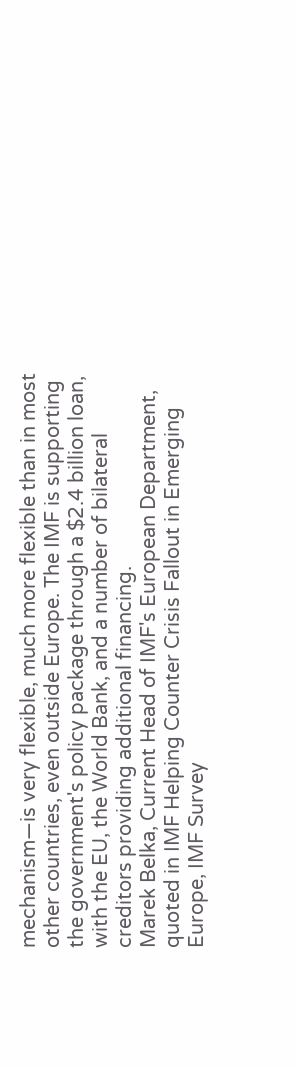mechanism—is very flexible, much more flexible than in most other countries, even outside Europe. The IMF is supporting the government's policy package through a $2.4 billion loan, with the EU, the World Bank, and a number of bilateral creditors providing additional financing.
Marek Belka, Current Head of IMF's European Department, quoted in IMF Helping Counter Crisis Fallout in Emerging Europe, IMF Survey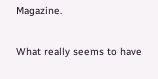Magazine.

What really seems to have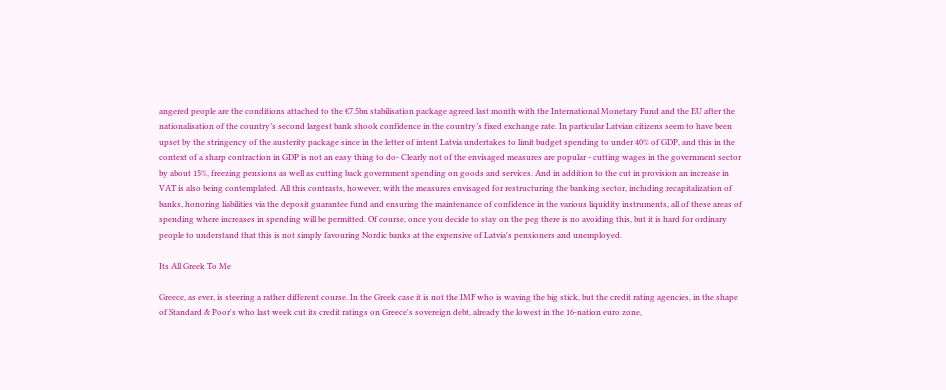angered people are the conditions attached to the €7.5bn stabilisation package agreed last month with the International Monetary Fund and the EU after the nationalisation of the country’s second largest bank shook confidence in the country’s fixed exchange rate. In particular Latvian citizens seem to have been upset by the stringency of the austerity package since in the letter of intent Latvia undertakes to limit budget spending to under 40% of GDP, and this in the context of a sharp contraction in GDP is not an easy thing to do- Clearly not of the envisaged measures are popular - cutting wages in the government sector by about 15%, freezing pensions as well as cutting back government spending on goods and services. And in addition to the cut in provision an increase in VAT is also being contemplated. All this contrasts, however, with the measures envisaged for restructuring the banking sector, including recapitalization of banks, honoring liabilities via the deposit guarantee fund and ensuring the maintenance of confidence in the various liquidity instruments, all of these areas of spending where increases in spending will be permitted. Of course, once you decide to stay on the peg there is no avoiding this, but it is hard for ordinary people to understand that this is not simply favouring Nordic banks at the expensive of Latvia's pensioners and unemployed.

Its All Greek To Me

Greece, as ever, is steering a rather different course. In the Greek case it is not the IMF who is waving the big stick, but the credit rating agencies, in the shape of Standard & Poor's who last week cut its credit ratings on Greece's sovereign debt, already the lowest in the 16-nation euro zone,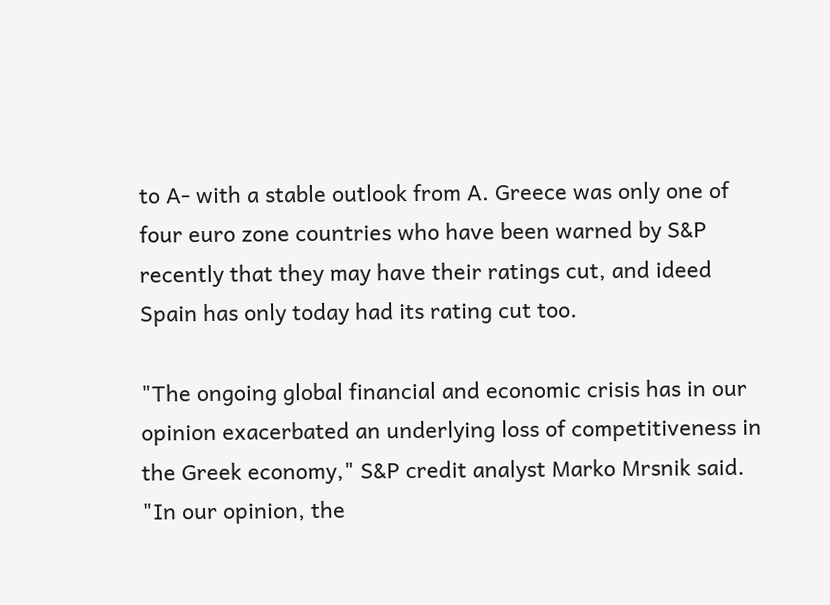to A- with a stable outlook from A. Greece was only one of four euro zone countries who have been warned by S&P recently that they may have their ratings cut, and ideed Spain has only today had its rating cut too.

"The ongoing global financial and economic crisis has in our opinion exacerbated an underlying loss of competitiveness in the Greek economy," S&P credit analyst Marko Mrsnik said. "In our opinion, the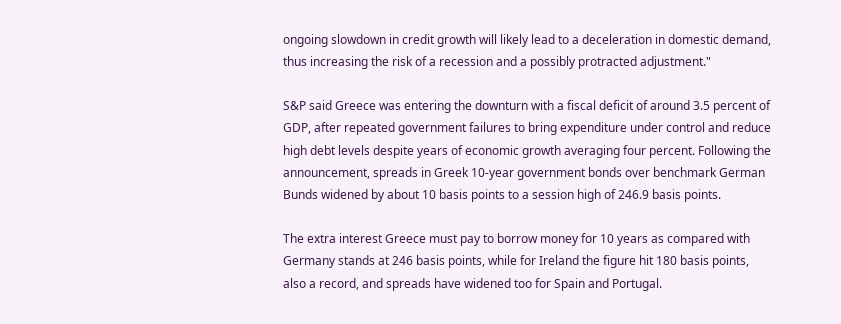ongoing slowdown in credit growth will likely lead to a deceleration in domestic demand, thus increasing the risk of a recession and a possibly protracted adjustment."

S&P said Greece was entering the downturn with a fiscal deficit of around 3.5 percent of GDP, after repeated government failures to bring expenditure under control and reduce high debt levels despite years of economic growth averaging four percent. Following the announcement, spreads in Greek 10-year government bonds over benchmark German Bunds widened by about 10 basis points to a session high of 246.9 basis points.

The extra interest Greece must pay to borrow money for 10 years as compared with Germany stands at 246 basis points, while for Ireland the figure hit 180 basis points, also a record, and spreads have widened too for Spain and Portugal.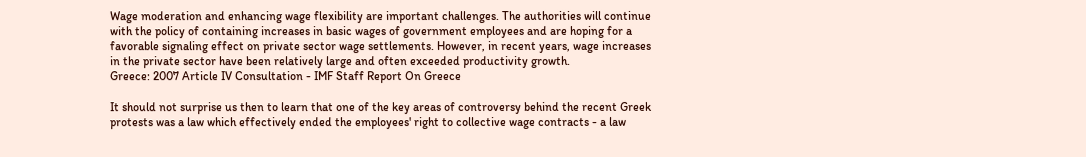Wage moderation and enhancing wage flexibility are important challenges. The authorities will continue with the policy of containing increases in basic wages of government employees and are hoping for a favorable signaling effect on private sector wage settlements. However, in recent years, wage increases in the private sector have been relatively large and often exceeded productivity growth.
Greece: 2007 Article IV Consultation - IMF Staff Report On Greece

It should not surprise us then to learn that one of the key areas of controversy behind the recent Greek protests was a law which effectively ended the employees' right to collective wage contracts - a law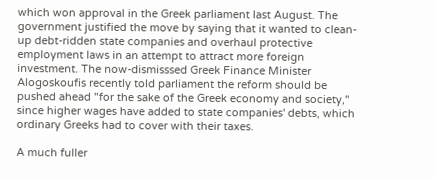which won approval in the Greek parliament last August. The government justified the move by saying that it wanted to clean-up debt-ridden state companies and overhaul protective employment laws in an attempt to attract more foreign investment. The now-dismisssed Greek Finance Minister Alogoskoufis recently told parliament the reform should be pushed ahead "for the sake of the Greek economy and society," since higher wages have added to state companies' debts, which ordinary Greeks had to cover with their taxes.

A much fuller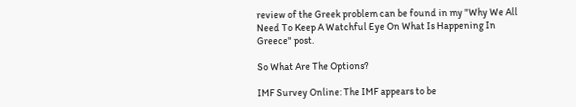review of the Greek problem can be found in my "Why We All Need To Keep A Watchful Eye On What Is Happening In Greece" post.

So What Are The Options?

IMF Survey Online: The IMF appears to be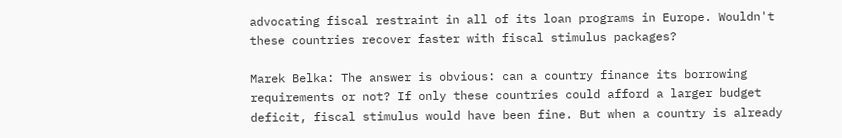advocating fiscal restraint in all of its loan programs in Europe. Wouldn't these countries recover faster with fiscal stimulus packages?

Marek Belka: The answer is obvious: can a country finance its borrowing requirements or not? If only these countries could afford a larger budget deficit, fiscal stimulus would have been fine. But when a country is already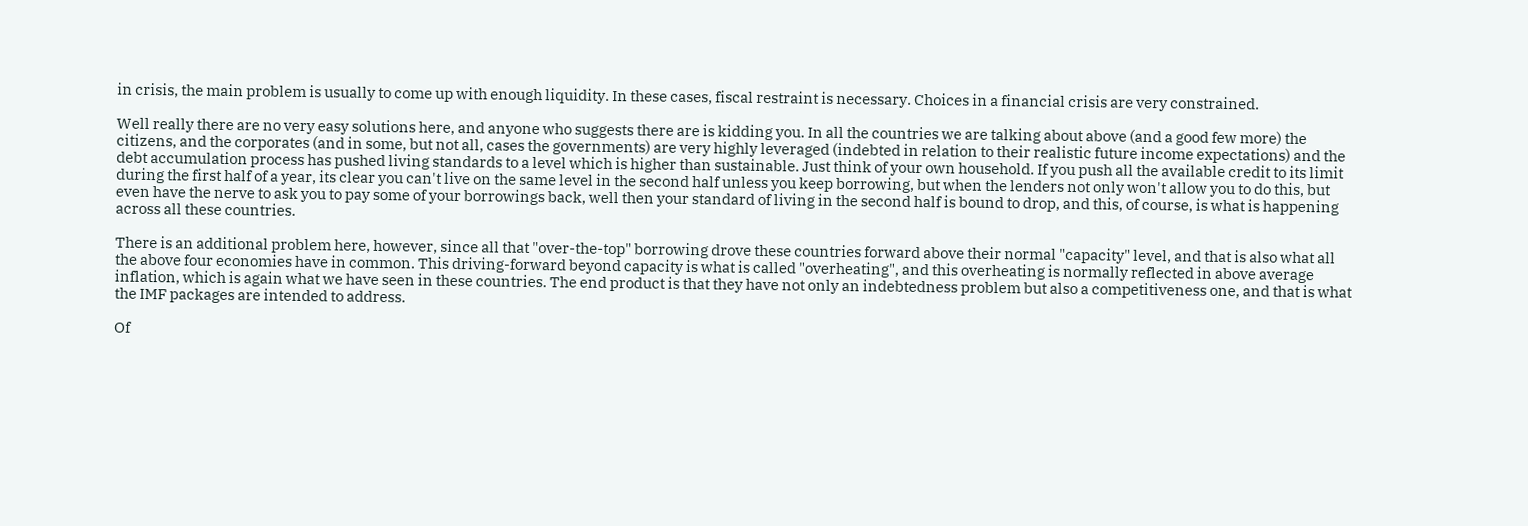in crisis, the main problem is usually to come up with enough liquidity. In these cases, fiscal restraint is necessary. Choices in a financial crisis are very constrained.

Well really there are no very easy solutions here, and anyone who suggests there are is kidding you. In all the countries we are talking about above (and a good few more) the citizens, and the corporates (and in some, but not all, cases the governments) are very highly leveraged (indebted in relation to their realistic future income expectations) and the debt accumulation process has pushed living standards to a level which is higher than sustainable. Just think of your own household. If you push all the available credit to its limit during the first half of a year, its clear you can't live on the same level in the second half unless you keep borrowing, but when the lenders not only won't allow you to do this, but even have the nerve to ask you to pay some of your borrowings back, well then your standard of living in the second half is bound to drop, and this, of course, is what is happening across all these countries.

There is an additional problem here, however, since all that "over-the-top" borrowing drove these countries forward above their normal "capacity" level, and that is also what all the above four economies have in common. This driving-forward beyond capacity is what is called "overheating", and this overheating is normally reflected in above average inflation, which is again what we have seen in these countries. The end product is that they have not only an indebtedness problem but also a competitiveness one, and that is what the IMF packages are intended to address.

Of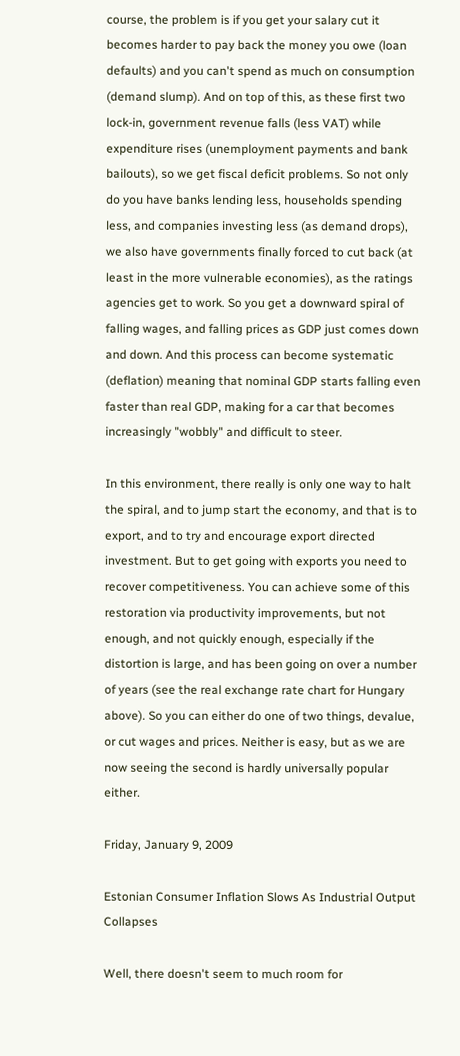course, the problem is if you get your salary cut it becomes harder to pay back the money you owe (loan defaults) and you can't spend as much on consumption (demand slump). And on top of this, as these first two lock-in, government revenue falls (less VAT) while expenditure rises (unemployment payments and bank bailouts), so we get fiscal deficit problems. So not only do you have banks lending less, households spending less, and companies investing less (as demand drops), we also have governments finally forced to cut back (at least in the more vulnerable economies), as the ratings agencies get to work. So you get a downward spiral of falling wages, and falling prices as GDP just comes down and down. And this process can become systematic (deflation) meaning that nominal GDP starts falling even faster than real GDP, making for a car that becomes increasingly "wobbly" and difficult to steer.

In this environment, there really is only one way to halt the spiral, and to jump start the economy, and that is to export, and to try and encourage export directed investment. But to get going with exports you need to recover competitiveness. You can achieve some of this restoration via productivity improvements, but not enough, and not quickly enough, especially if the distortion is large, and has been going on over a number of years (see the real exchange rate chart for Hungary above). So you can either do one of two things, devalue, or cut wages and prices. Neither is easy, but as we are now seeing the second is hardly universally popular either.

Friday, January 9, 2009

Estonian Consumer Inflation Slows As Industrial Output Collapses

Well, there doesn't seem to much room for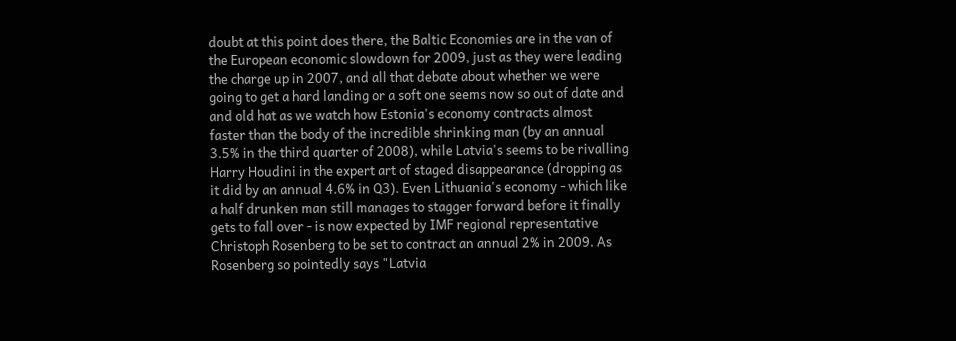doubt at this point does there, the Baltic Economies are in the van of the European economic slowdown for 2009, just as they were leading the charge up in 2007, and all that debate about whether we were going to get a hard landing or a soft one seems now so out of date and and old hat as we watch how Estonia's economy contracts almost faster than the body of the incredible shrinking man (by an annual 3.5% in the third quarter of 2008), while Latvia's seems to be rivalling Harry Houdini in the expert art of staged disappearance (dropping as it did by an annual 4.6% in Q3). Even Lithuania's economy - which like a half drunken man still manages to stagger forward before it finally gets to fall over - is now expected by IMF regional representative Christoph Rosenberg to be set to contract an annual 2% in 2009. As Rosenberg so pointedly says "Latvia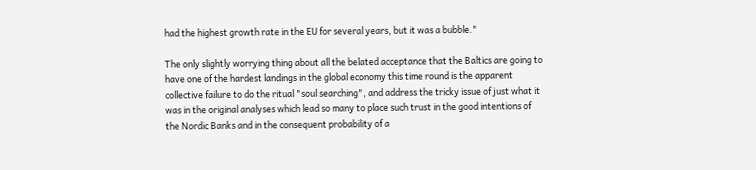had the highest growth rate in the EU for several years, but it was a bubble."

The only slightly worrying thing about all the belated acceptance that the Baltics are going to have one of the hardest landings in the global economy this time round is the apparent collective failure to do the ritual "soul searching", and address the tricky issue of just what it was in the original analyses which lead so many to place such trust in the good intentions of the Nordic Banks and in the consequent probability of a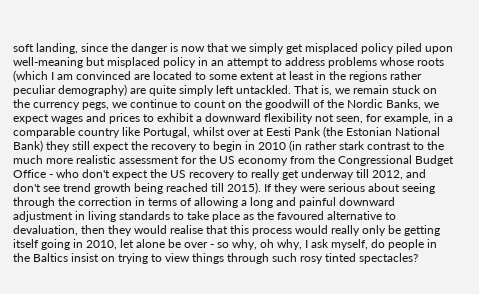soft landing, since the danger is now that we simply get misplaced policy piled upon well-meaning but misplaced policy in an attempt to address problems whose roots (which I am convinced are located to some extent at least in the regions rather peculiar demography) are quite simply left untackled. That is, we remain stuck on the currency pegs, we continue to count on the goodwill of the Nordic Banks, we expect wages and prices to exhibit a downward flexibility not seen, for example, in a comparable country like Portugal, whilst over at Eesti Pank (the Estonian National Bank) they still expect the recovery to begin in 2010 (in rather stark contrast to the much more realistic assessment for the US economy from the Congressional Budget Office - who don't expect the US recovery to really get underway till 2012, and don't see trend growth being reached till 2015). If they were serious about seeing through the correction in terms of allowing a long and painful downward adjustment in living standards to take place as the favoured alternative to devaluation, then they would realise that this process would really only be getting itself going in 2010, let alone be over - so why, oh why, I ask myself, do people in the Baltics insist on trying to view things through such rosy tinted spectacles?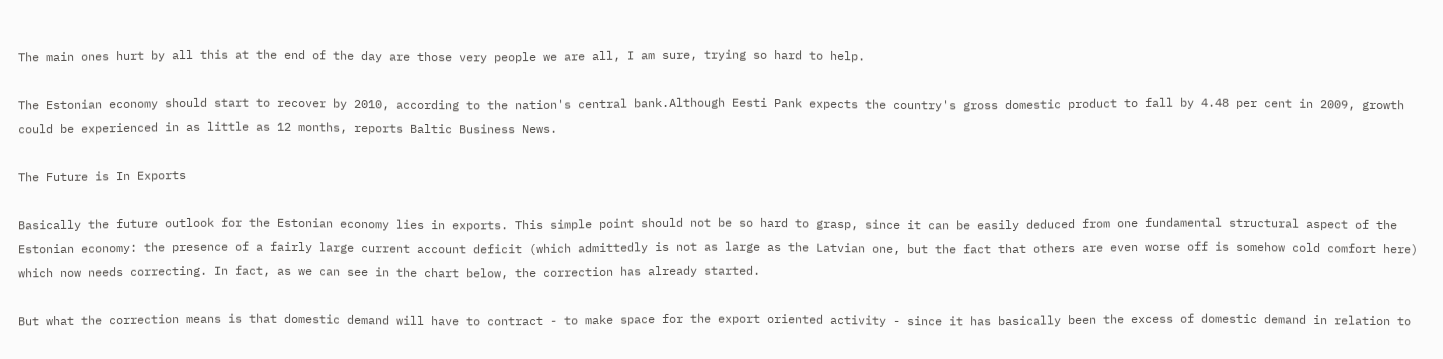The main ones hurt by all this at the end of the day are those very people we are all, I am sure, trying so hard to help.

The Estonian economy should start to recover by 2010, according to the nation's central bank.Although Eesti Pank expects the country's gross domestic product to fall by 4.48 per cent in 2009, growth could be experienced in as little as 12 months, reports Baltic Business News.

The Future is In Exports

Basically the future outlook for the Estonian economy lies in exports. This simple point should not be so hard to grasp, since it can be easily deduced from one fundamental structural aspect of the Estonian economy: the presence of a fairly large current account deficit (which admittedly is not as large as the Latvian one, but the fact that others are even worse off is somehow cold comfort here) which now needs correcting. In fact, as we can see in the chart below, the correction has already started.

But what the correction means is that domestic demand will have to contract - to make space for the export oriented activity - since it has basically been the excess of domestic demand in relation to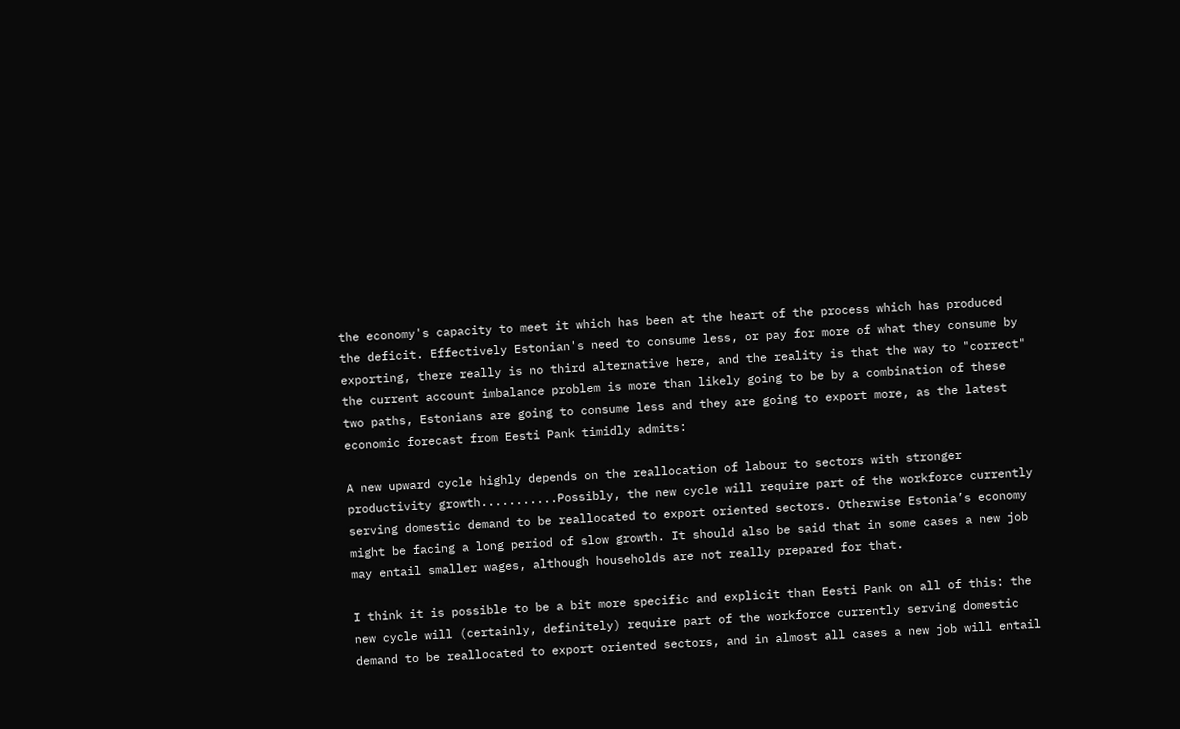the economy's capacity to meet it which has been at the heart of the process which has produced the deficit. Effectively Estonian's need to consume less, or pay for more of what they consume by exporting, there really is no third alternative here, and the reality is that the way to "correct" the current account imbalance problem is more than likely going to be by a combination of these two paths, Estonians are going to consume less and they are going to export more, as the latest economic forecast from Eesti Pank timidly admits:

A new upward cycle highly depends on the reallocation of labour to sectors with stronger productivity growth...........Possibly, the new cycle will require part of the workforce currently serving domestic demand to be reallocated to export oriented sectors. Otherwise Estonia’s economy might be facing a long period of slow growth. It should also be said that in some cases a new job may entail smaller wages, although households are not really prepared for that.

I think it is possible to be a bit more specific and explicit than Eesti Pank on all of this: the new cycle will (certainly, definitely) require part of the workforce currently serving domestic demand to be reallocated to export oriented sectors, and in almost all cases a new job will entail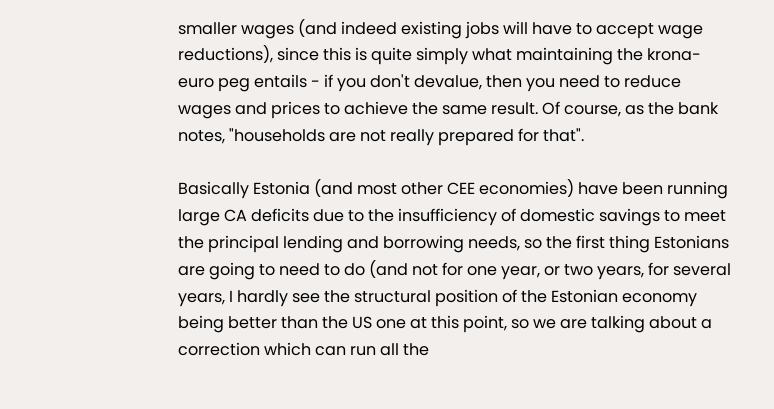smaller wages (and indeed existing jobs will have to accept wage reductions), since this is quite simply what maintaining the krona-euro peg entails - if you don't devalue, then you need to reduce wages and prices to achieve the same result. Of course, as the bank notes, "households are not really prepared for that".

Basically Estonia (and most other CEE economies) have been running large CA deficits due to the insufficiency of domestic savings to meet the principal lending and borrowing needs, so the first thing Estonians are going to need to do (and not for one year, or two years, for several years, I hardly see the structural position of the Estonian economy being better than the US one at this point, so we are talking about a correction which can run all the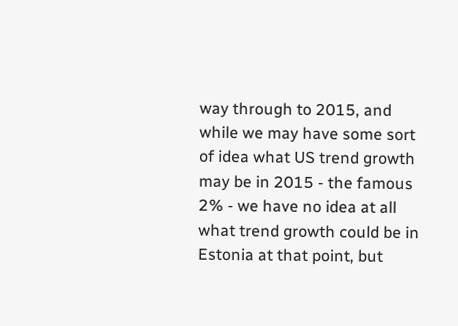way through to 2015, and while we may have some sort of idea what US trend growth may be in 2015 - the famous 2% - we have no idea at all what trend growth could be in Estonia at that point, but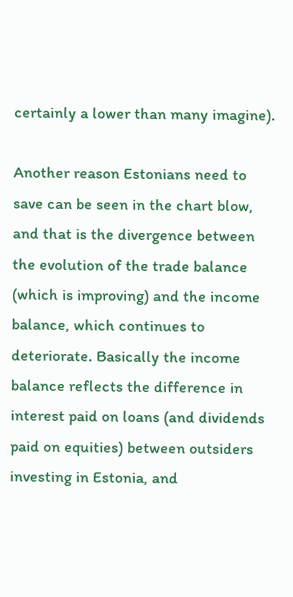certainly a lower than many imagine).

Another reason Estonians need to save can be seen in the chart blow, and that is the divergence between the evolution of the trade balance (which is improving) and the income balance, which continues to deteriorate. Basically the income balance reflects the difference in interest paid on loans (and dividends paid on equities) between outsiders investing in Estonia, and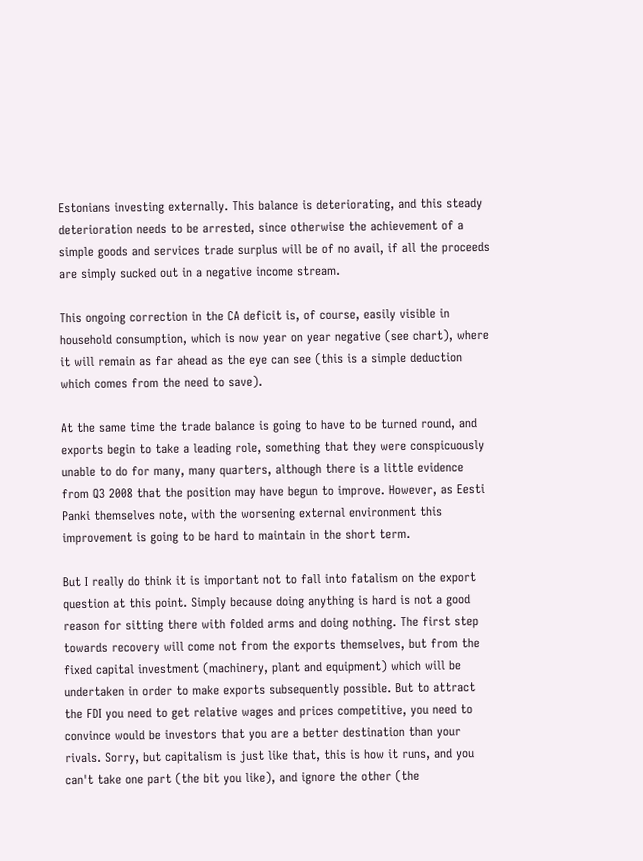Estonians investing externally. This balance is deteriorating, and this steady deterioration needs to be arrested, since otherwise the achievement of a simple goods and services trade surplus will be of no avail, if all the proceeds are simply sucked out in a negative income stream.

This ongoing correction in the CA deficit is, of course, easily visible in household consumption, which is now year on year negative (see chart), where it will remain as far ahead as the eye can see (this is a simple deduction which comes from the need to save).

At the same time the trade balance is going to have to be turned round, and exports begin to take a leading role, something that they were conspicuously unable to do for many, many quarters, although there is a little evidence from Q3 2008 that the position may have begun to improve. However, as Eesti Panki themselves note, with the worsening external environment this improvement is going to be hard to maintain in the short term.

But I really do think it is important not to fall into fatalism on the export question at this point. Simply because doing anything is hard is not a good reason for sitting there with folded arms and doing nothing. The first step towards recovery will come not from the exports themselves, but from the fixed capital investment (machinery, plant and equipment) which will be undertaken in order to make exports subsequently possible. But to attract the FDI you need to get relative wages and prices competitive, you need to convince would be investors that you are a better destination than your rivals. Sorry, but capitalism is just like that, this is how it runs, and you can't take one part (the bit you like), and ignore the other (the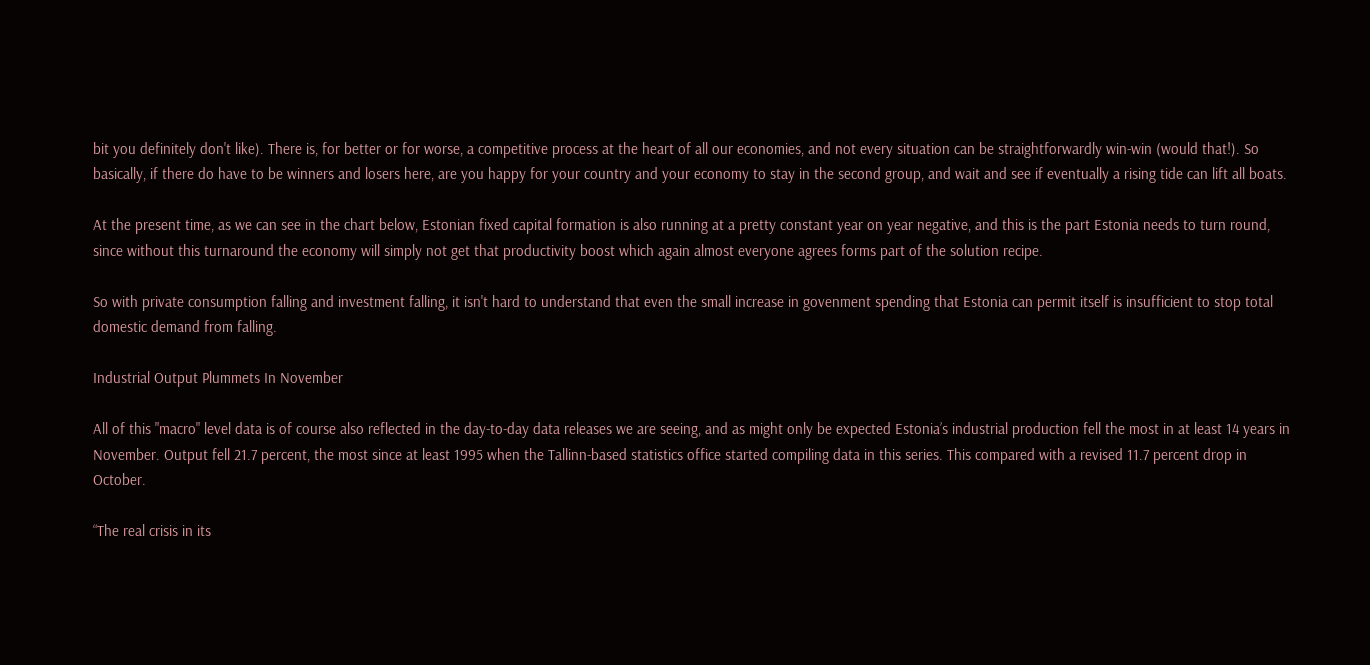bit you definitely don't like). There is, for better or for worse, a competitive process at the heart of all our economies, and not every situation can be straightforwardly win-win (would that!). So basically, if there do have to be winners and losers here, are you happy for your country and your economy to stay in the second group, and wait and see if eventually a rising tide can lift all boats.

At the present time, as we can see in the chart below, Estonian fixed capital formation is also running at a pretty constant year on year negative, and this is the part Estonia needs to turn round, since without this turnaround the economy will simply not get that productivity boost which again almost everyone agrees forms part of the solution recipe.

So with private consumption falling and investment falling, it isn't hard to understand that even the small increase in govenment spending that Estonia can permit itself is insufficient to stop total domestic demand from falling.

Industrial Output Plummets In November

All of this "macro" level data is of course also reflected in the day-to-day data releases we are seeing, and as might only be expected Estonia’s industrial production fell the most in at least 14 years in November. Output fell 21.7 percent, the most since at least 1995 when the Tallinn-based statistics office started compiling data in this series. This compared with a revised 11.7 percent drop in October.

“The real crisis in its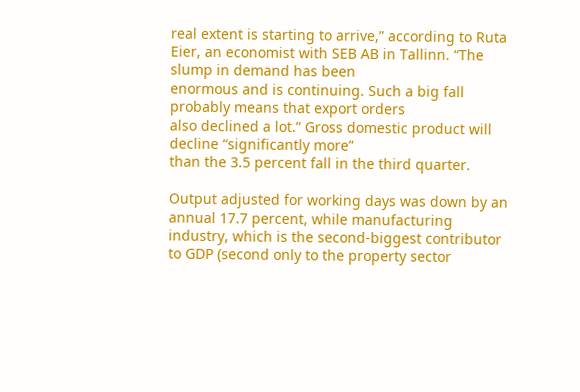real extent is starting to arrive,” according to Ruta
Eier, an economist with SEB AB in Tallinn. “The slump in demand has been
enormous and is continuing. Such a big fall probably means that export orders
also declined a lot.” Gross domestic product will decline “significantly more”
than the 3.5 percent fall in the third quarter.

Output adjusted for working days was down by an annual 17.7 percent, while manufacturing industry, which is the second-biggest contributor to GDP (second only to the property sector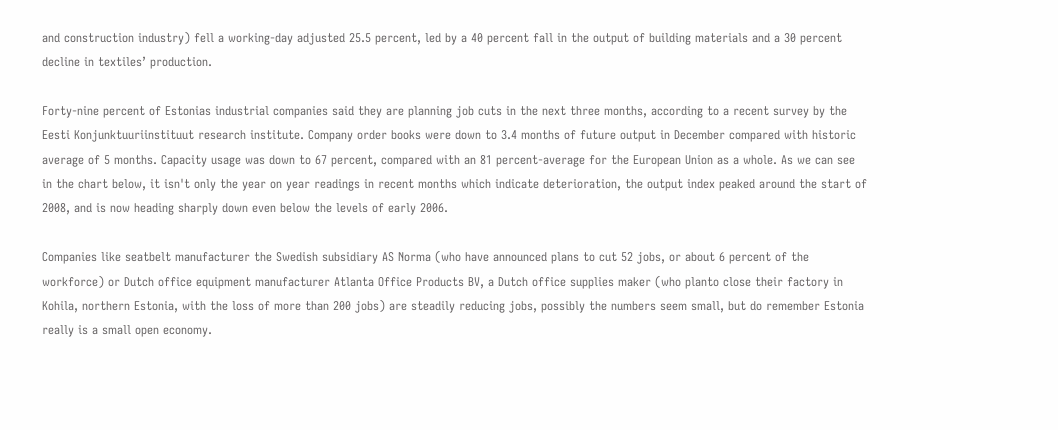and construction industry) fell a working-day adjusted 25.5 percent, led by a 40 percent fall in the output of building materials and a 30 percent decline in textiles’ production.

Forty-nine percent of Estonias industrial companies said they are planning job cuts in the next three months, according to a recent survey by the Eesti Konjunktuuriinstituut research institute. Company order books were down to 3.4 months of future output in December compared with historic average of 5 months. Capacity usage was down to 67 percent, compared with an 81 percent-average for the European Union as a whole. As we can see in the chart below, it isn't only the year on year readings in recent months which indicate deterioration, the output index peaked around the start of 2008, and is now heading sharply down even below the levels of early 2006.

Companies like seatbelt manufacturer the Swedish subsidiary AS Norma (who have announced plans to cut 52 jobs, or about 6 percent of the workforce) or Dutch office equipment manufacturer Atlanta Office Products BV, a Dutch office supplies maker (who planto close their factory in Kohila, northern Estonia, with the loss of more than 200 jobs) are steadily reducing jobs, possibly the numbers seem small, but do remember Estonia really is a small open economy.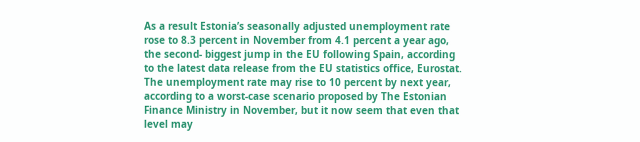As a result Estonia’s seasonally adjusted unemployment rate rose to 8.3 percent in November from 4.1 percent a year ago, the second- biggest jump in the EU following Spain, according to the latest data release from the EU statistics office, Eurostat. The unemployment rate may rise to 10 percent by next year, according to a worst-case scenario proposed by The Estonian Finance Ministry in November, but it now seem that even that level may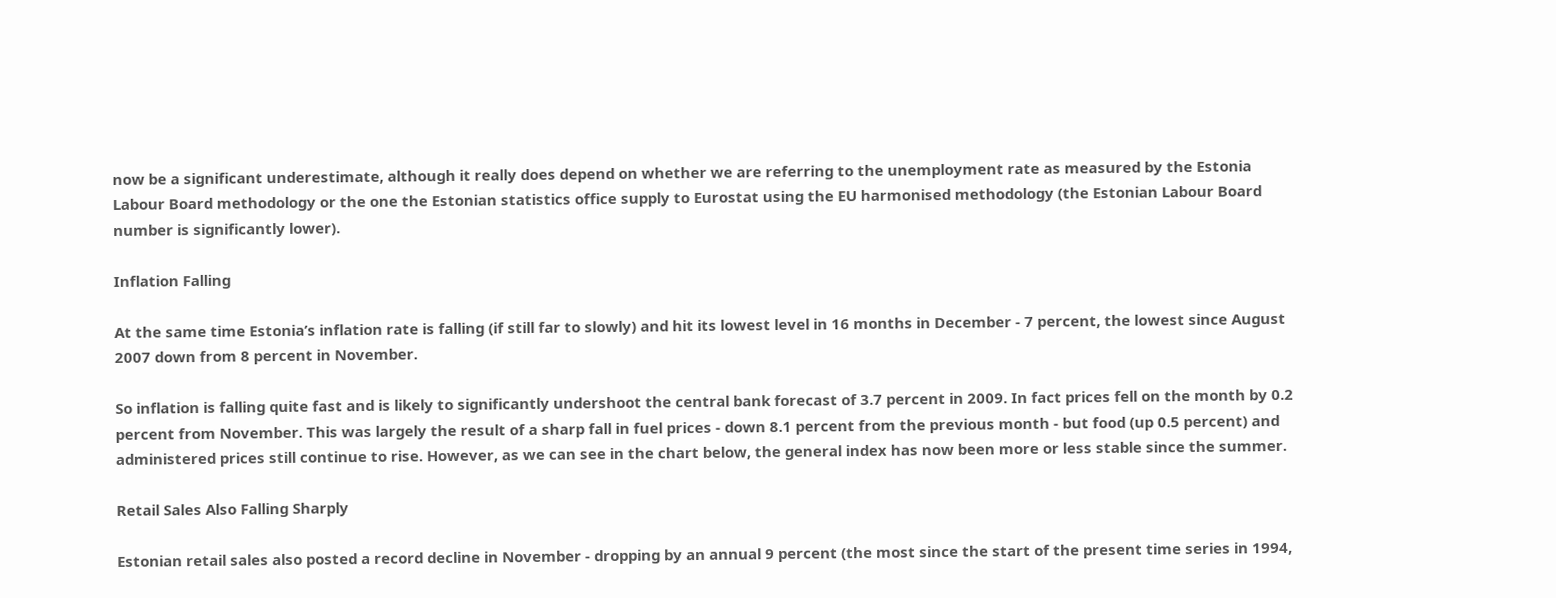now be a significant underestimate, although it really does depend on whether we are referring to the unemployment rate as measured by the Estonia Labour Board methodology or the one the Estonian statistics office supply to Eurostat using the EU harmonised methodology (the Estonian Labour Board number is significantly lower).

Inflation Falling

At the same time Estonia’s inflation rate is falling (if still far to slowly) and hit its lowest level in 16 months in December - 7 percent, the lowest since August 2007 down from 8 percent in November.

So inflation is falling quite fast and is likely to significantly undershoot the central bank forecast of 3.7 percent in 2009. In fact prices fell on the month by 0.2 percent from November. This was largely the result of a sharp fall in fuel prices - down 8.1 percent from the previous month - but food (up 0.5 percent) and administered prices still continue to rise. However, as we can see in the chart below, the general index has now been more or less stable since the summer.

Retail Sales Also Falling Sharply

Estonian retail sales also posted a record decline in November - dropping by an annual 9 percent (the most since the start of the present time series in 1994,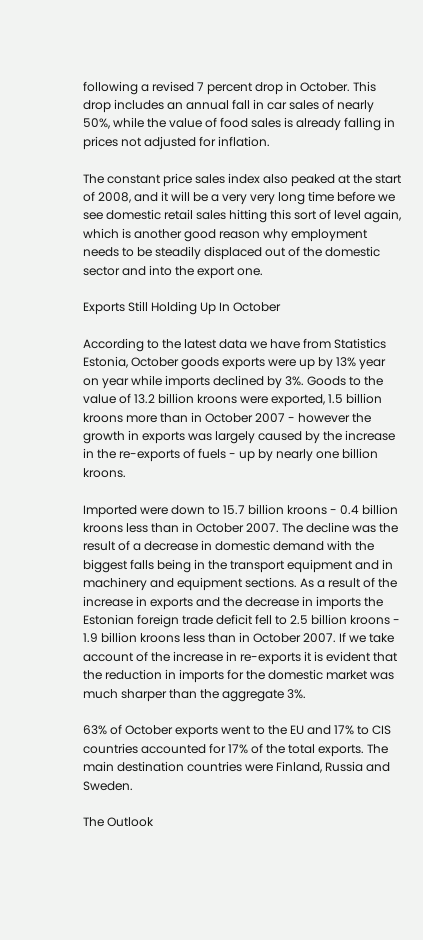following a revised 7 percent drop in October. This drop includes an annual fall in car sales of nearly 50%, while the value of food sales is already falling in prices not adjusted for inflation.

The constant price sales index also peaked at the start of 2008, and it will be a very very long time before we see domestic retail sales hitting this sort of level again, which is another good reason why employment needs to be steadily displaced out of the domestic sector and into the export one.

Exports Still Holding Up In October

According to the latest data we have from Statistics Estonia, October goods exports were up by 13% year on year while imports declined by 3%. Goods to the value of 13.2 billion kroons were exported, 1.5 billion kroons more than in October 2007 - however the growth in exports was largely caused by the increase in the re-exports of fuels - up by nearly one billion kroons.

Imported were down to 15.7 billion kroons - 0.4 billion kroons less than in October 2007. The decline was the result of a decrease in domestic demand with the biggest falls being in the transport equipment and in machinery and equipment sections. As a result of the increase in exports and the decrease in imports the Estonian foreign trade deficit fell to 2.5 billion kroons - 1.9 billion kroons less than in October 2007. If we take account of the increase in re-exports it is evident that the reduction in imports for the domestic market was much sharper than the aggregate 3%.

63% of October exports went to the EU and 17% to CIS countries accounted for 17% of the total exports. The main destination countries were Finland, Russia and Sweden.

The Outlook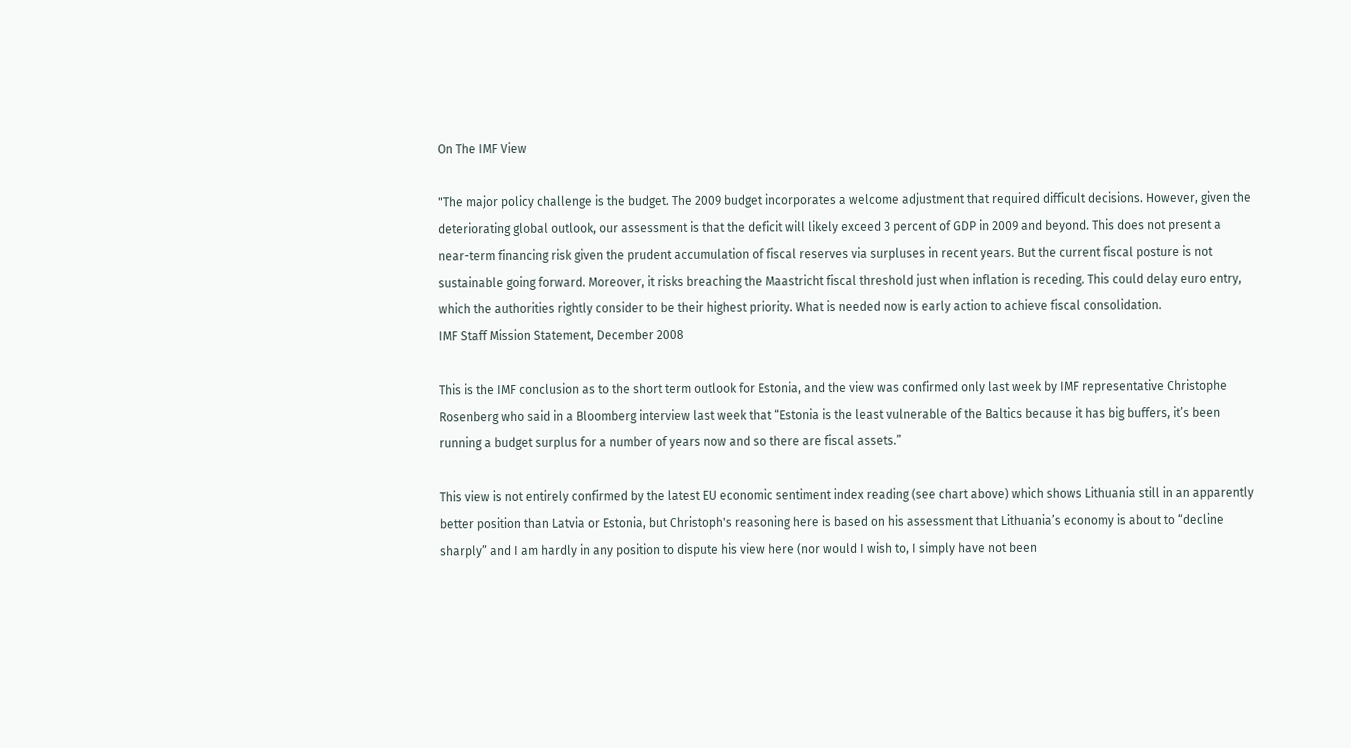On The IMF View

"The major policy challenge is the budget. The 2009 budget incorporates a welcome adjustment that required difficult decisions. However, given the deteriorating global outlook, our assessment is that the deficit will likely exceed 3 percent of GDP in 2009 and beyond. This does not present a near-term financing risk given the prudent accumulation of fiscal reserves via surpluses in recent years. But the current fiscal posture is not sustainable going forward. Moreover, it risks breaching the Maastricht fiscal threshold just when inflation is receding. This could delay euro entry, which the authorities rightly consider to be their highest priority. What is needed now is early action to achieve fiscal consolidation.
IMF Staff Mission Statement, December 2008

This is the IMF conclusion as to the short term outlook for Estonia, and the view was confirmed only last week by IMF representative Christophe Rosenberg who said in a Bloomberg interview last week that “Estonia is the least vulnerable of the Baltics because it has big buffers, it’s been running a budget surplus for a number of years now and so there are fiscal assets.”

This view is not entirely confirmed by the latest EU economic sentiment index reading (see chart above) which shows Lithuania still in an apparently better position than Latvia or Estonia, but Christoph's reasoning here is based on his assessment that Lithuania’s economy is about to “decline sharply” and I am hardly in any position to dispute his view here (nor would I wish to, I simply have not been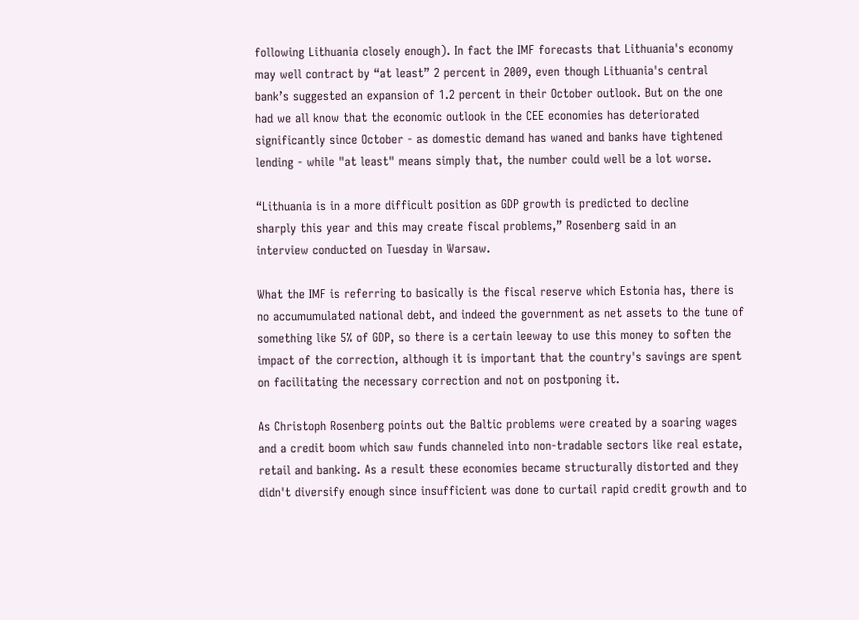following Lithuania closely enough). In fact the IMF forecasts that Lithuania's economy may well contract by “at least” 2 percent in 2009, even though Lithuania's central bank’s suggested an expansion of 1.2 percent in their October outlook. But on the one had we all know that the economic outlook in the CEE economies has deteriorated significantly since October - as domestic demand has waned and banks have tightened lending - while "at least" means simply that, the number could well be a lot worse.

“Lithuania is in a more difficult position as GDP growth is predicted to decline
sharply this year and this may create fiscal problems,” Rosenberg said in an
interview conducted on Tuesday in Warsaw.

What the IMF is referring to basically is the fiscal reserve which Estonia has, there is no accumumulated national debt, and indeed the government as net assets to the tune of something like 5% of GDP, so there is a certain leeway to use this money to soften the impact of the correction, although it is important that the country's savings are spent on facilitating the necessary correction and not on postponing it.

As Christoph Rosenberg points out the Baltic problems were created by a soaring wages and a credit boom which saw funds channeled into non-tradable sectors like real estate, retail and banking. As a result these economies became structurally distorted and they didn't diversify enough since insufficient was done to curtail rapid credit growth and to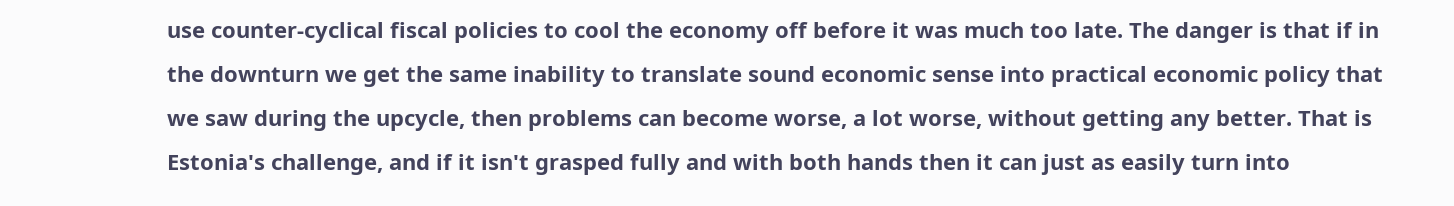use counter-cyclical fiscal policies to cool the economy off before it was much too late. The danger is that if in the downturn we get the same inability to translate sound economic sense into practical economic policy that we saw during the upcycle, then problems can become worse, a lot worse, without getting any better. That is Estonia's challenge, and if it isn't grasped fully and with both hands then it can just as easily turn into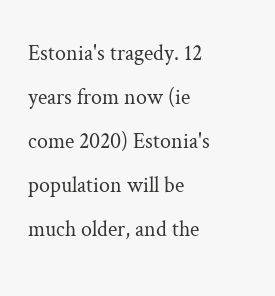Estonia's tragedy. 12 years from now (ie come 2020) Estonia's population will be much older, and the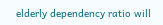elderly dependency ratio will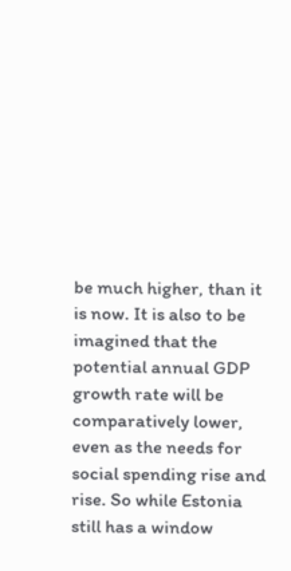be much higher, than it is now. It is also to be imagined that the potential annual GDP growth rate will be comparatively lower, even as the needs for social spending rise and rise. So while Estonia still has a window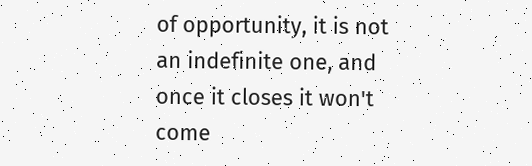of opportunity, it is not an indefinite one, and once it closes it won't come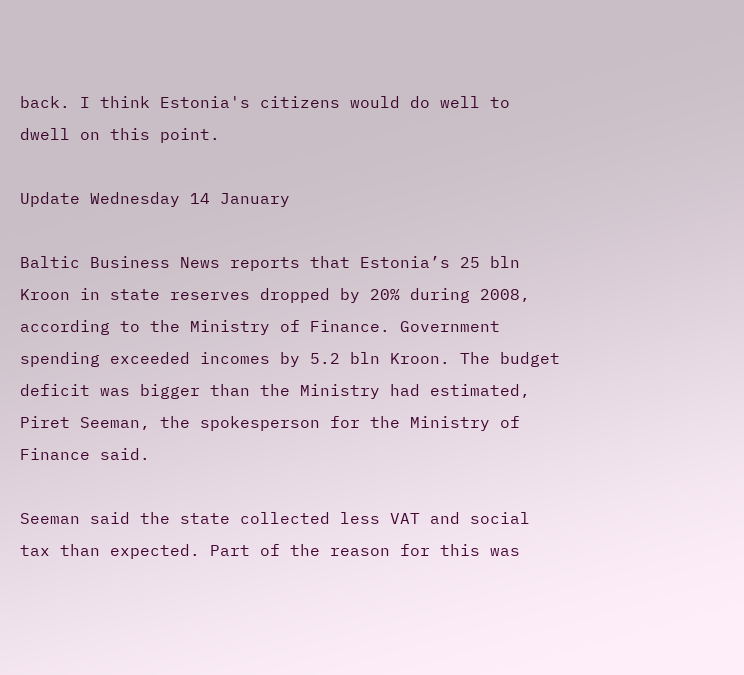back. I think Estonia's citizens would do well to dwell on this point.

Update Wednesday 14 January

Baltic Business News reports that Estonia’s 25 bln Kroon in state reserves dropped by 20% during 2008, according to the Ministry of Finance. Government spending exceeded incomes by 5.2 bln Kroon. The budget deficit was bigger than the Ministry had estimated, Piret Seeman, the spokesperson for the Ministry of Finance said.

Seeman said the state collected less VAT and social tax than expected. Part of the reason for this was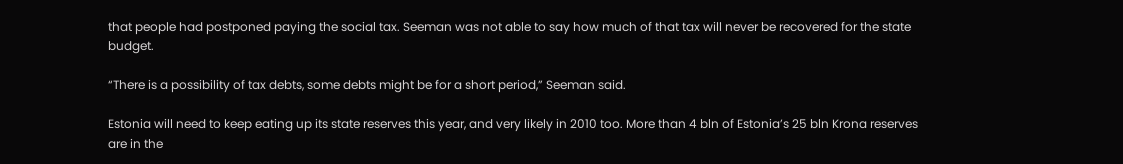that people had postponed paying the social tax. Seeman was not able to say how much of that tax will never be recovered for the state budget.

“There is a possibility of tax debts, some debts might be for a short period,” Seeman said.

Estonia will need to keep eating up its state reserves this year, and very likely in 2010 too. More than 4 bln of Estonia’s 25 bln Krona reserves are in the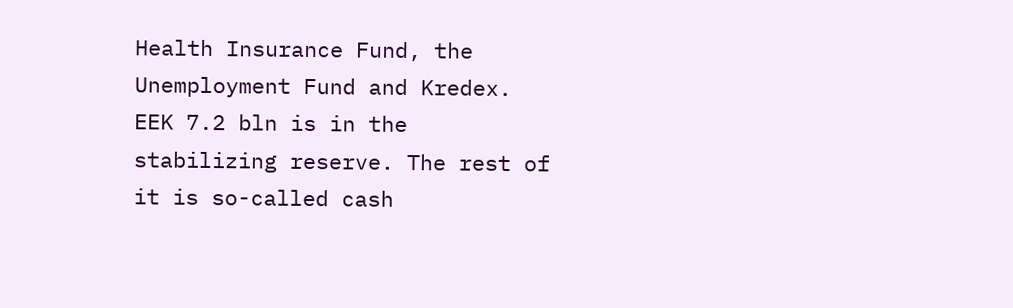Health Insurance Fund, the Unemployment Fund and Kredex. EEK 7.2 bln is in the stabilizing reserve. The rest of it is so-called cash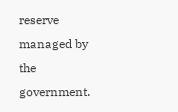reserve managed by the government.